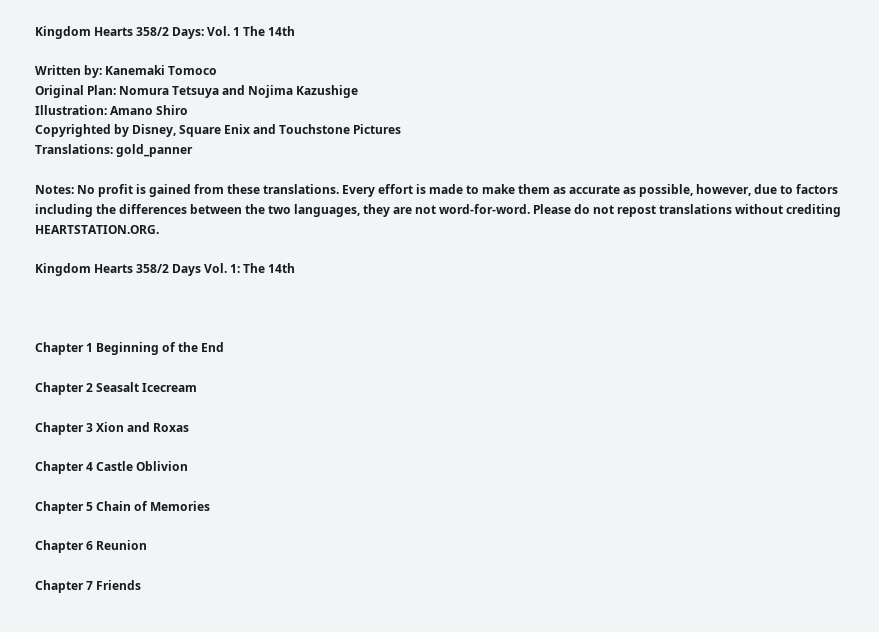Kingdom Hearts 358/2 Days: Vol. 1 The 14th

Written by: Kanemaki Tomoco
Original Plan: Nomura Tetsuya and Nojima Kazushige
Illustration: Amano Shiro
Copyrighted by Disney, Square Enix and Touchstone Pictures
Translations: gold_panner

Notes: No profit is gained from these translations. Every effort is made to make them as accurate as possible, however, due to factors including the differences between the two languages, they are not word-for-word. Please do not repost translations without crediting HEARTSTATION.ORG.

Kingdom Hearts 358/2 Days Vol. 1: The 14th



Chapter 1 Beginning of the End

Chapter 2 Seasalt Icecream

Chapter 3 Xion and Roxas

Chapter 4 Castle Oblivion

Chapter 5 Chain of Memories

Chapter 6 Reunion

Chapter 7 Friends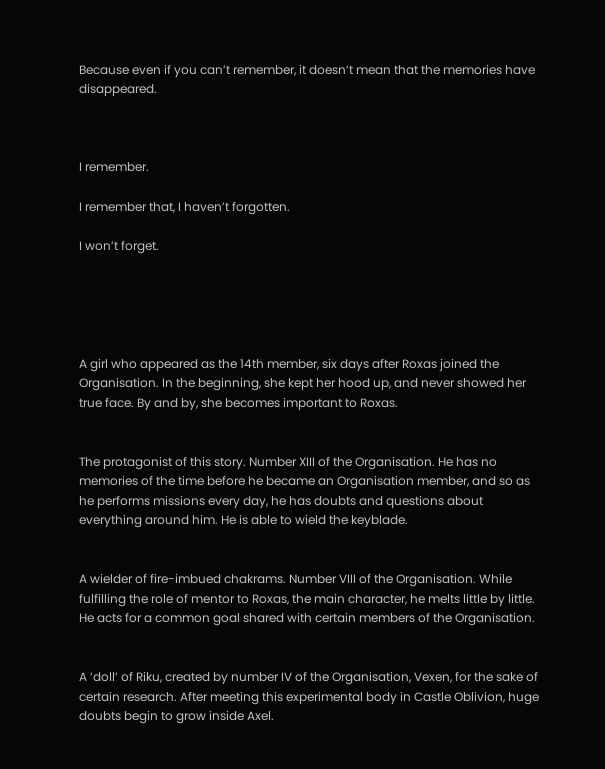Because even if you can’t remember, it doesn’t mean that the memories have disappeared.



I remember.

I remember that, I haven’t forgotten.

I won’t forget.





A girl who appeared as the 14th member, six days after Roxas joined the Organisation. In the beginning, she kept her hood up, and never showed her true face. By and by, she becomes important to Roxas.


The protagonist of this story. Number XIII of the Organisation. He has no memories of the time before he became an Organisation member, and so as he performs missions every day, he has doubts and questions about everything around him. He is able to wield the keyblade.


A wielder of fire-imbued chakrams. Number VIII of the Organisation. While fulfilling the role of mentor to Roxas, the main character, he melts little by little. He acts for a common goal shared with certain members of the Organisation.


A ‘doll’ of Riku, created by number IV of the Organisation, Vexen, for the sake of certain research. After meeting this experimental body in Castle Oblivion, huge doubts begin to grow inside Axel.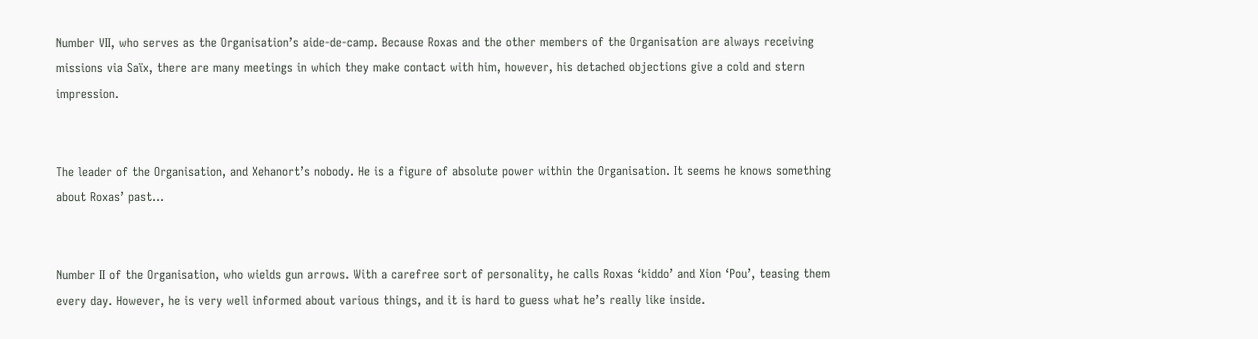Number VII, who serves as the Organisation’s aide-de-camp. Because Roxas and the other members of the Organisation are always receiving missions via Saïx, there are many meetings in which they make contact with him, however, his detached objections give a cold and stern impression.


The leader of the Organisation, and Xehanort’s nobody. He is a figure of absolute power within the Organisation. It seems he knows something about Roxas’ past…


Number II of the Organisation, who wields gun arrows. With a carefree sort of personality, he calls Roxas ‘kiddo’ and Xion ‘Pou’, teasing them every day. However, he is very well informed about various things, and it is hard to guess what he’s really like inside.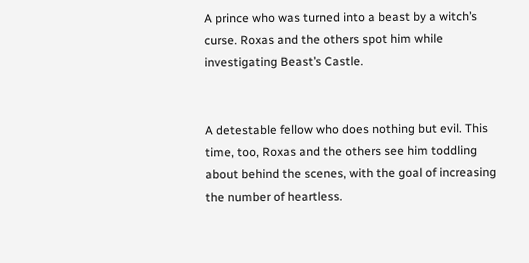A prince who was turned into a beast by a witch’s curse. Roxas and the others spot him while investigating Beast’s Castle.


A detestable fellow who does nothing but evil. This time, too, Roxas and the others see him toddling about behind the scenes, with the goal of increasing the number of heartless.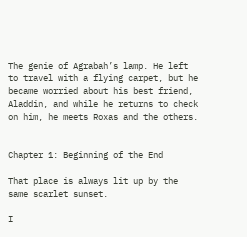The genie of Agrabah’s lamp. He left to travel with a flying carpet, but he became worried about his best friend, Aladdin, and while he returns to check on him, he meets Roxas and the others.


Chapter 1: Beginning of the End

That place is always lit up by the same scarlet sunset.

I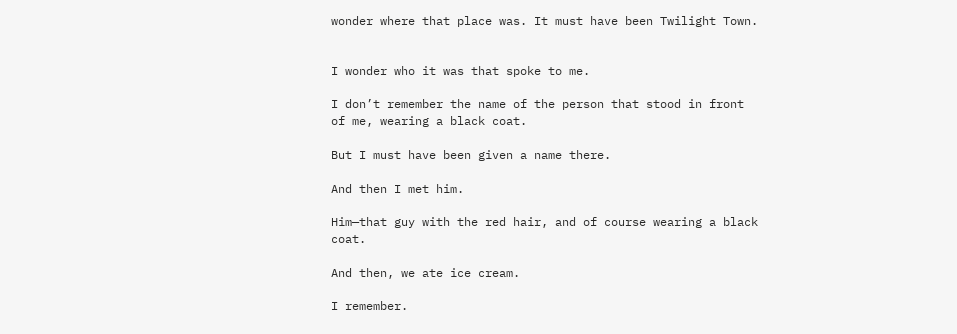wonder where that place was. It must have been Twilight Town.


I wonder who it was that spoke to me.

I don’t remember the name of the person that stood in front of me, wearing a black coat.

But I must have been given a name there.

And then I met him.

Him—that guy with the red hair, and of course wearing a black coat.

And then, we ate ice cream.

I remember.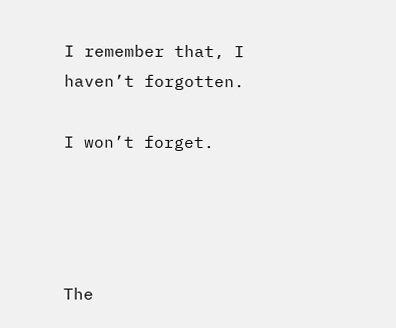I remember that, I haven’t forgotten.

I won’t forget.




The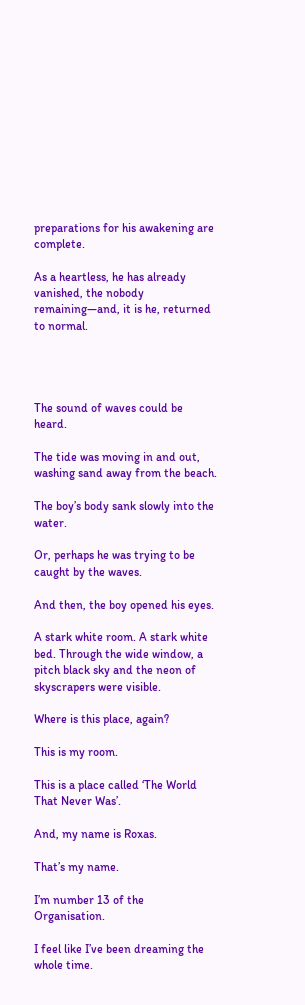preparations for his awakening are complete.

As a heartless, he has already vanished, the nobody remaining—and, it is he, returned to normal.




The sound of waves could be heard.

The tide was moving in and out, washing sand away from the beach.

The boy’s body sank slowly into the water.

Or, perhaps he was trying to be caught by the waves.

And then, the boy opened his eyes.

A stark white room. A stark white bed. Through the wide window, a pitch black sky and the neon of skyscrapers were visible.

Where is this place, again?

This is my room.

This is a place called ‘The World That Never Was’.

And, my name is Roxas.

That’s my name.

I’m number 13 of the Organisation.

I feel like I’ve been dreaming the whole time.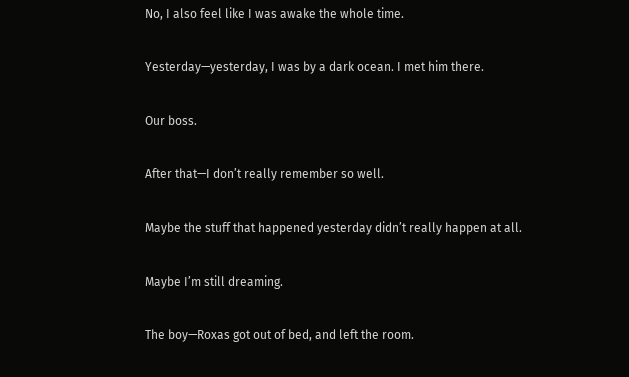No, I also feel like I was awake the whole time.

Yesterday—yesterday, I was by a dark ocean. I met him there.

Our boss.

After that—I don’t really remember so well.

Maybe the stuff that happened yesterday didn’t really happen at all.

Maybe I’m still dreaming.

The boy—Roxas got out of bed, and left the room.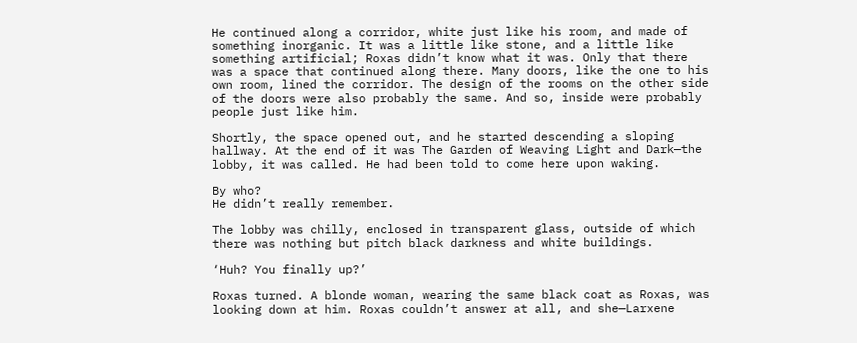He continued along a corridor, white just like his room, and made of something inorganic. It was a little like stone, and a little like something artificial; Roxas didn’t know what it was. Only that there was a space that continued along there. Many doors, like the one to his own room, lined the corridor. The design of the rooms on the other side of the doors were also probably the same. And so, inside were probably people just like him.

Shortly, the space opened out, and he started descending a sloping hallway. At the end of it was The Garden of Weaving Light and Dark—the lobby, it was called. He had been told to come here upon waking.

By who?
He didn’t really remember.

The lobby was chilly, enclosed in transparent glass, outside of which there was nothing but pitch black darkness and white buildings.

‘Huh? You finally up?’

Roxas turned. A blonde woman, wearing the same black coat as Roxas, was looking down at him. Roxas couldn’t answer at all, and she—Larxene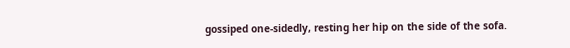gossiped one-sidedly, resting her hip on the side of the sofa.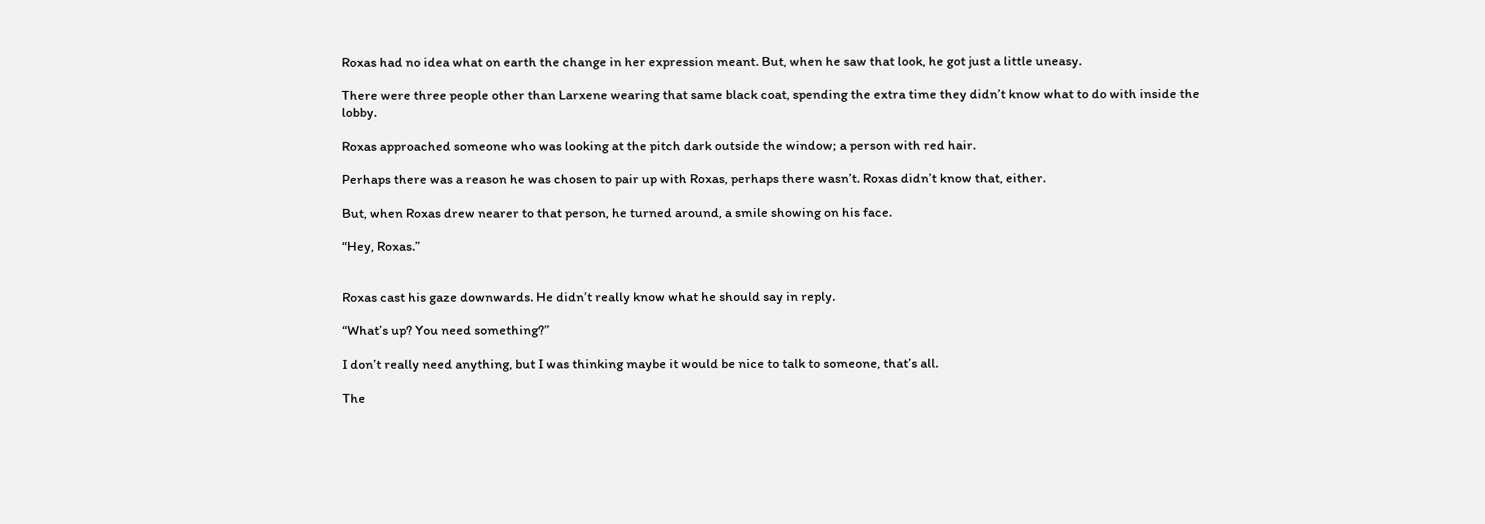Roxas had no idea what on earth the change in her expression meant. But, when he saw that look, he got just a little uneasy.

There were three people other than Larxene wearing that same black coat, spending the extra time they didn’t know what to do with inside the lobby.

Roxas approached someone who was looking at the pitch dark outside the window; a person with red hair.

Perhaps there was a reason he was chosen to pair up with Roxas, perhaps there wasn’t. Roxas didn’t know that, either.

But, when Roxas drew nearer to that person, he turned around, a smile showing on his face.

“Hey, Roxas.”


Roxas cast his gaze downwards. He didn’t really know what he should say in reply.

“What’s up? You need something?”

I don’t really need anything, but I was thinking maybe it would be nice to talk to someone, that’s all.

The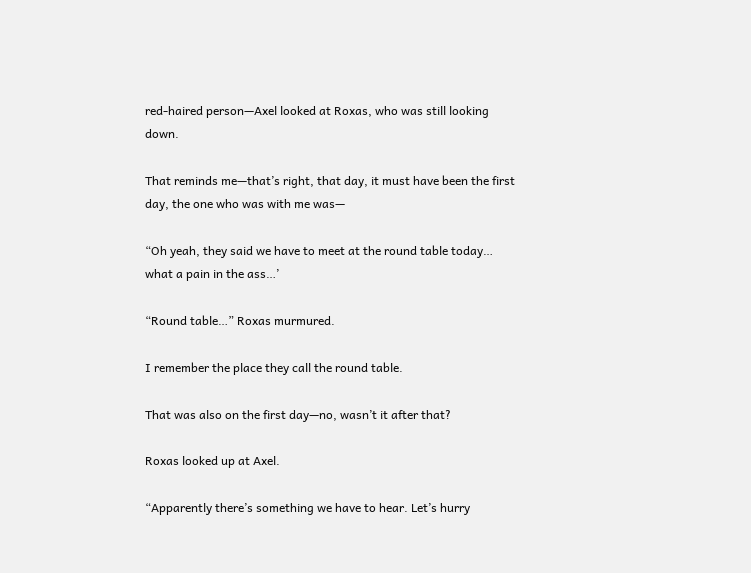red-haired person—Axel looked at Roxas, who was still looking down.

That reminds me—that’s right, that day, it must have been the first day, the one who was with me was—

“Oh yeah, they said we have to meet at the round table today… what a pain in the ass…’

“Round table…” Roxas murmured.

I remember the place they call the round table.

That was also on the first day—no, wasn’t it after that?

Roxas looked up at Axel.

“Apparently there’s something we have to hear. Let’s hurry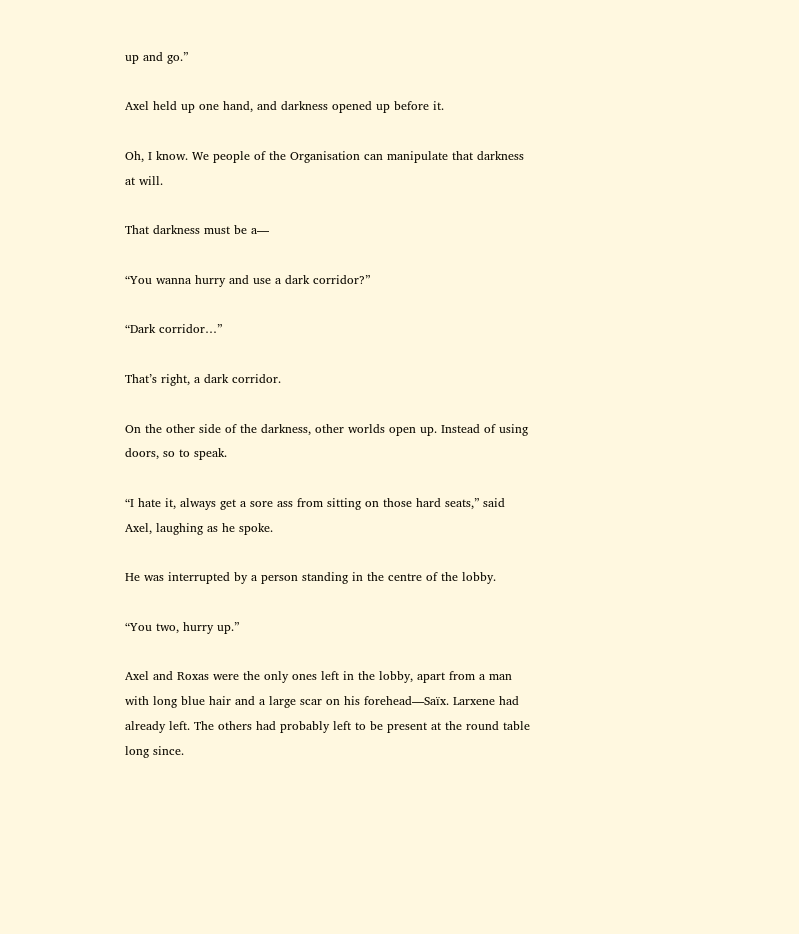up and go.”

Axel held up one hand, and darkness opened up before it.

Oh, I know. We people of the Organisation can manipulate that darkness at will.

That darkness must be a—

“You wanna hurry and use a dark corridor?”

“Dark corridor…”

That’s right, a dark corridor.

On the other side of the darkness, other worlds open up. Instead of using doors, so to speak.

“I hate it, always get a sore ass from sitting on those hard seats,” said Axel, laughing as he spoke.

He was interrupted by a person standing in the centre of the lobby.

“You two, hurry up.”

Axel and Roxas were the only ones left in the lobby, apart from a man with long blue hair and a large scar on his forehead—Saïx. Larxene had already left. The others had probably left to be present at the round table long since.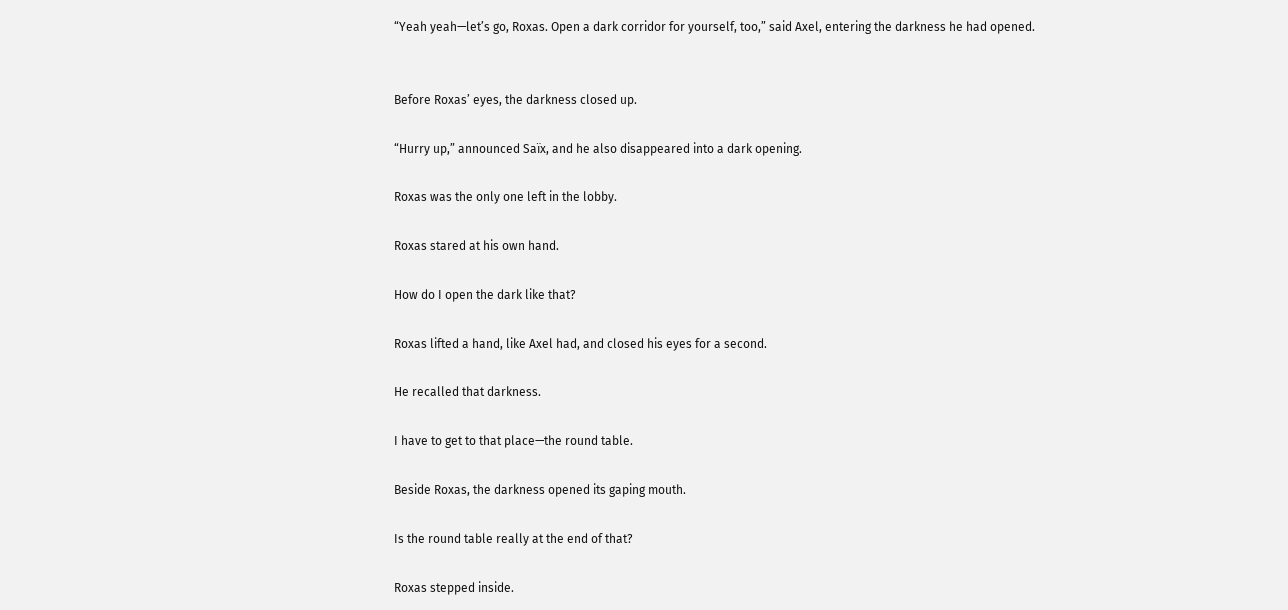“Yeah yeah—let’s go, Roxas. Open a dark corridor for yourself, too,” said Axel, entering the darkness he had opened.


Before Roxas’ eyes, the darkness closed up.

“Hurry up,” announced Saïx, and he also disappeared into a dark opening.

Roxas was the only one left in the lobby.

Roxas stared at his own hand.

How do I open the dark like that?

Roxas lifted a hand, like Axel had, and closed his eyes for a second.

He recalled that darkness.

I have to get to that place—the round table.

Beside Roxas, the darkness opened its gaping mouth.

Is the round table really at the end of that?

Roxas stepped inside.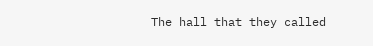The hall that they called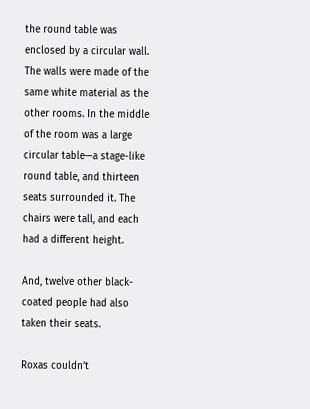the round table was enclosed by a circular wall. The walls were made of the same white material as the other rooms. In the middle of the room was a large circular table—a stage-like round table, and thirteen seats surrounded it. The chairs were tall, and each had a different height.

And, twelve other black-coated people had also taken their seats.

Roxas couldn’t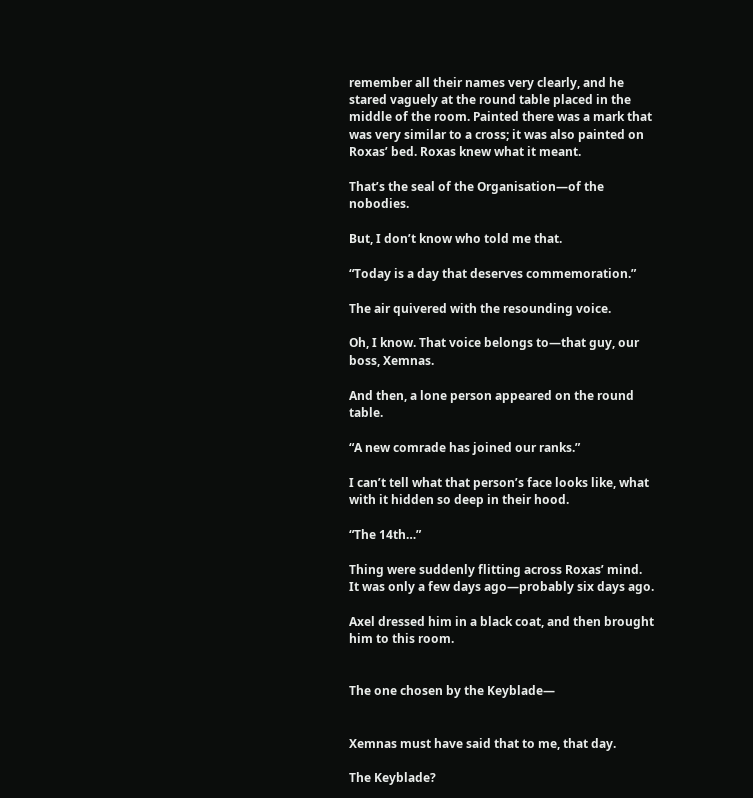remember all their names very clearly, and he stared vaguely at the round table placed in the middle of the room. Painted there was a mark that was very similar to a cross; it was also painted on Roxas’ bed. Roxas knew what it meant.

That’s the seal of the Organisation—of the nobodies.

But, I don’t know who told me that.

“Today is a day that deserves commemoration.”

The air quivered with the resounding voice.

Oh, I know. That voice belongs to—that guy, our boss, Xemnas.

And then, a lone person appeared on the round table.

“A new comrade has joined our ranks.”

I can’t tell what that person’s face looks like, what with it hidden so deep in their hood.

“The 14th…”

Thing were suddenly flitting across Roxas’ mind. It was only a few days ago—probably six days ago.

Axel dressed him in a black coat, and then brought him to this room.


The one chosen by the Keyblade—


Xemnas must have said that to me, that day.

The Keyblade?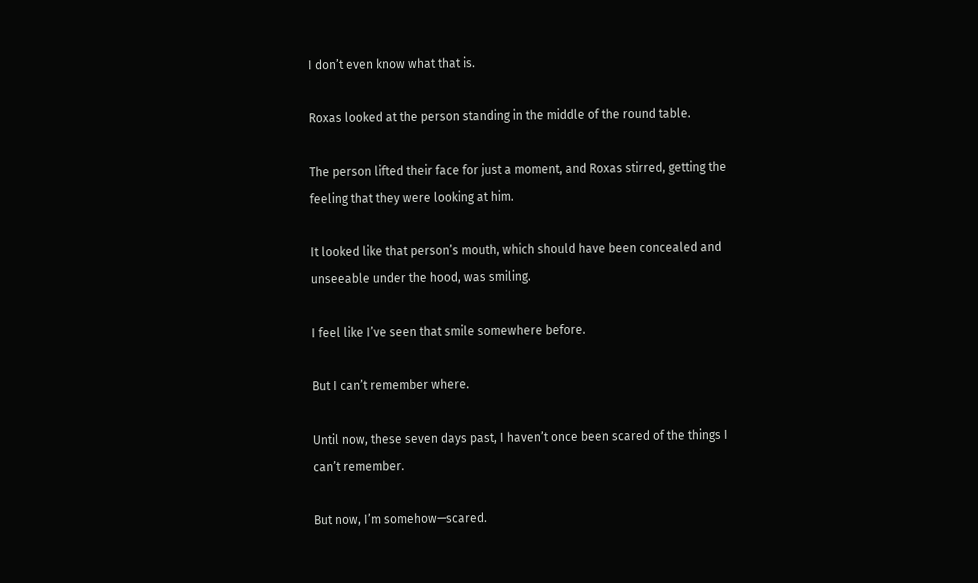I don’t even know what that is.

Roxas looked at the person standing in the middle of the round table.

The person lifted their face for just a moment, and Roxas stirred, getting the feeling that they were looking at him.

It looked like that person’s mouth, which should have been concealed and unseeable under the hood, was smiling.

I feel like I’ve seen that smile somewhere before.

But I can’t remember where.

Until now, these seven days past, I haven’t once been scared of the things I can’t remember.

But now, I’m somehow—scared.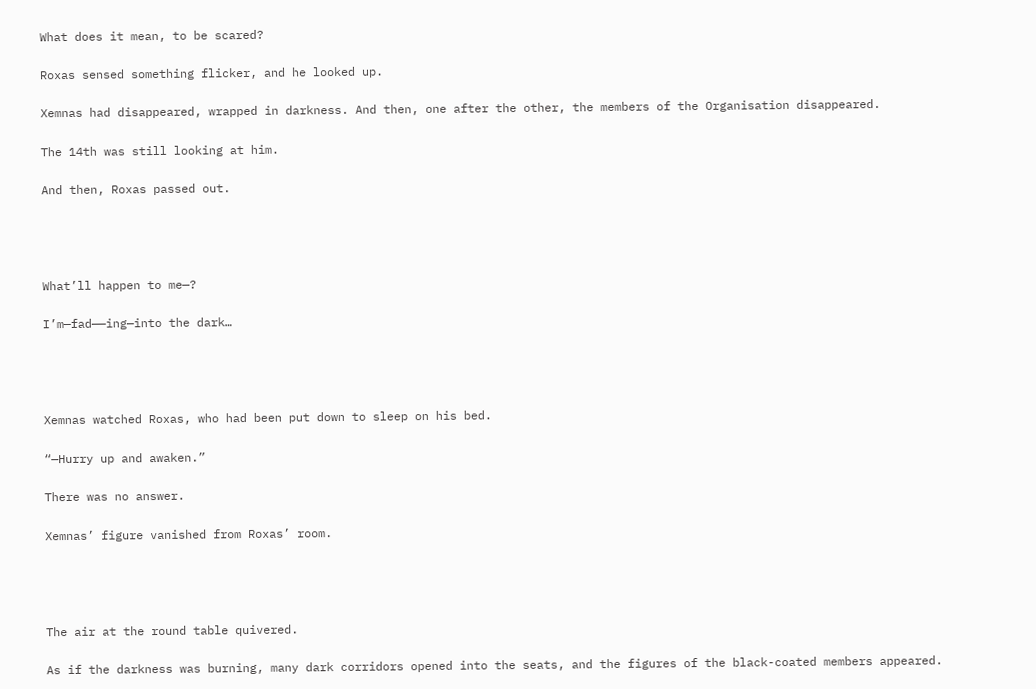What does it mean, to be scared?

Roxas sensed something flicker, and he looked up.

Xemnas had disappeared, wrapped in darkness. And then, one after the other, the members of the Organisation disappeared.

The 14th was still looking at him.

And then, Roxas passed out.




What’ll happen to me—?

I’m—fad——ing—into the dark…




Xemnas watched Roxas, who had been put down to sleep on his bed.

“—Hurry up and awaken.”

There was no answer.

Xemnas’ figure vanished from Roxas’ room.




The air at the round table quivered.

As if the darkness was burning, many dark corridors opened into the seats, and the figures of the black-coated members appeared.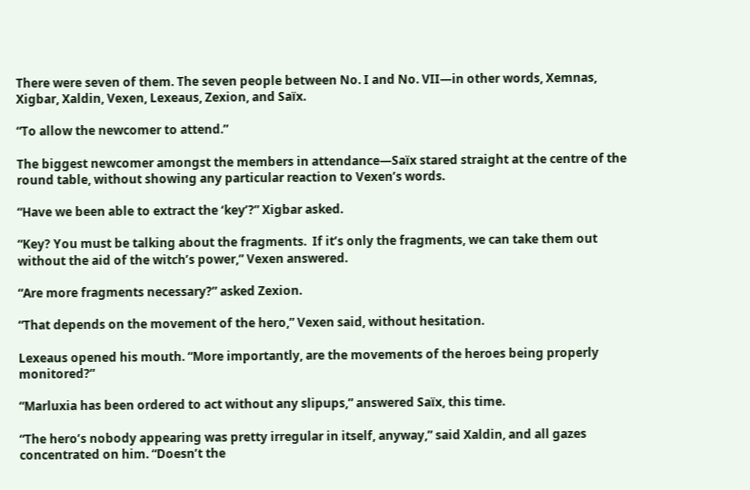There were seven of them. The seven people between No. I and No. VII—in other words, Xemnas, Xigbar, Xaldin, Vexen, Lexeaus, Zexion, and Saïx.

“To allow the newcomer to attend.”

The biggest newcomer amongst the members in attendance—Saïx stared straight at the centre of the round table, without showing any particular reaction to Vexen’s words.

“Have we been able to extract the ‘key’?” Xigbar asked.

“Key? You must be talking about the fragments.  If it’s only the fragments, we can take them out without the aid of the witch’s power,” Vexen answered.

“Are more fragments necessary?” asked Zexion.

“That depends on the movement of the hero,” Vexen said, without hesitation.

Lexeaus opened his mouth. “More importantly, are the movements of the heroes being properly monitored?”

“Marluxia has been ordered to act without any slipups,” answered Saïx, this time.

“The hero’s nobody appearing was pretty irregular in itself, anyway,” said Xaldin, and all gazes concentrated on him. “Doesn’t the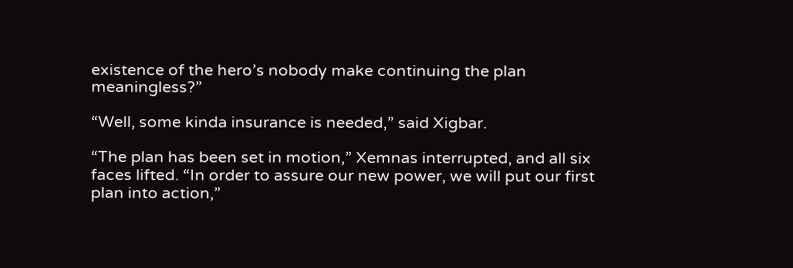existence of the hero’s nobody make continuing the plan meaningless?”

“Well, some kinda insurance is needed,” said Xigbar.

“The plan has been set in motion,” Xemnas interrupted, and all six faces lifted. “In order to assure our new power, we will put our first plan into action,”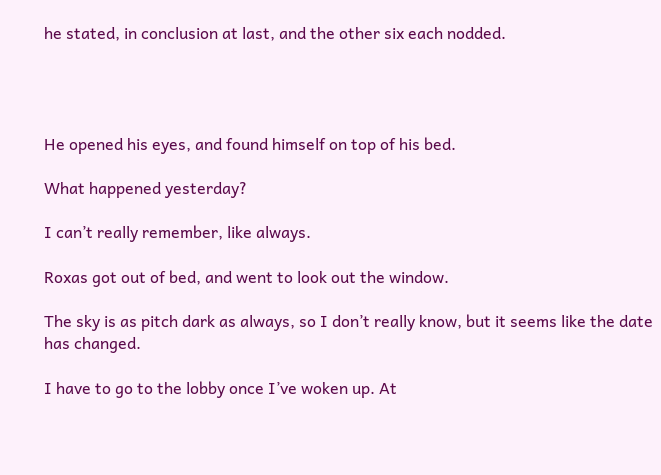he stated, in conclusion at last, and the other six each nodded.




He opened his eyes, and found himself on top of his bed.

What happened yesterday?

I can’t really remember, like always.

Roxas got out of bed, and went to look out the window.

The sky is as pitch dark as always, so I don’t really know, but it seems like the date has changed.

I have to go to the lobby once I’ve woken up. At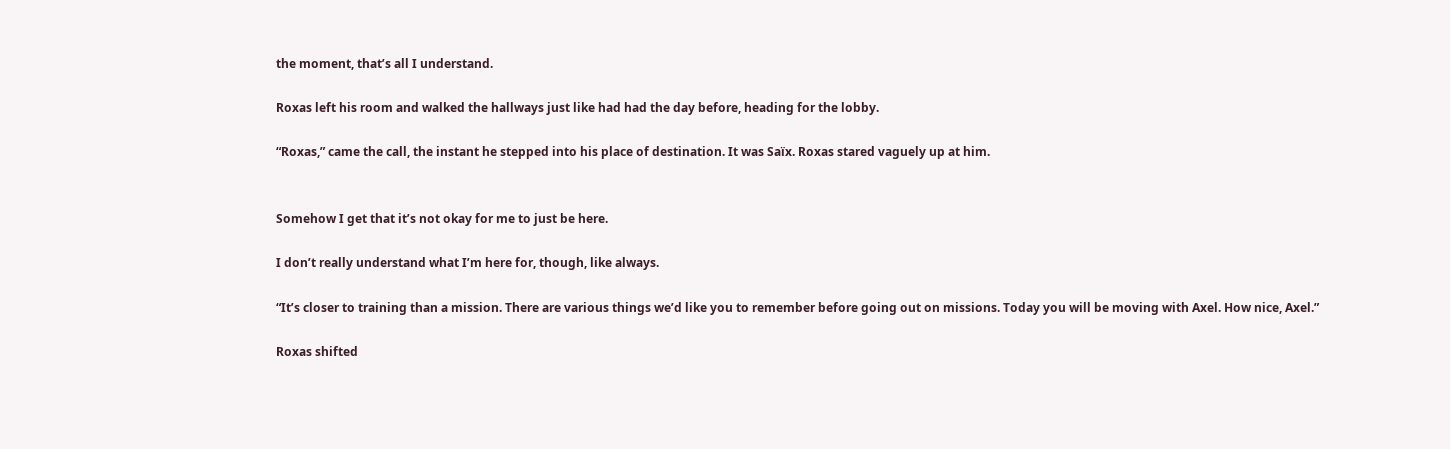the moment, that’s all I understand.

Roxas left his room and walked the hallways just like had had the day before, heading for the lobby.

“Roxas,” came the call, the instant he stepped into his place of destination. It was Saïx. Roxas stared vaguely up at him.


Somehow I get that it’s not okay for me to just be here.

I don’t really understand what I’m here for, though, like always.

“It’s closer to training than a mission. There are various things we’d like you to remember before going out on missions. Today you will be moving with Axel. How nice, Axel.”

Roxas shifted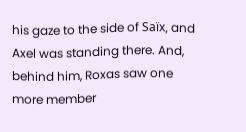his gaze to the side of Saïx, and Axel was standing there. And, behind him, Roxas saw one more member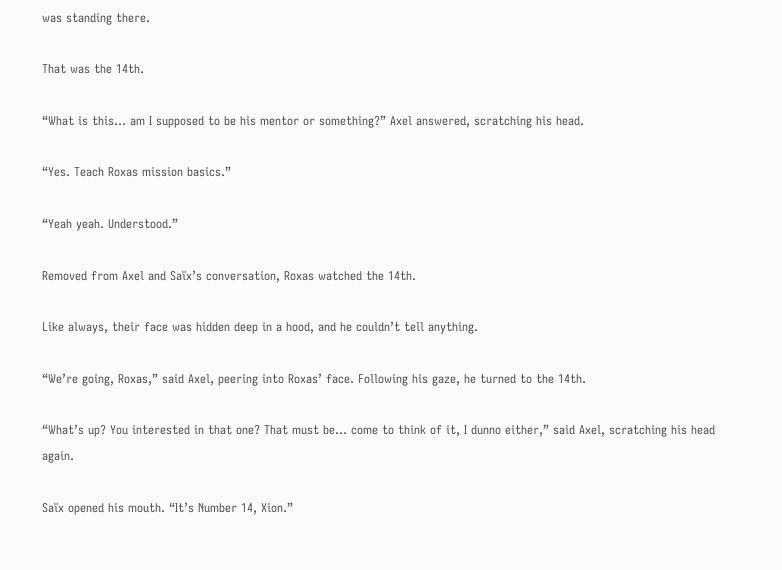was standing there.

That was the 14th.

“What is this… am I supposed to be his mentor or something?” Axel answered, scratching his head.

“Yes. Teach Roxas mission basics.”

“Yeah yeah. Understood.”

Removed from Axel and Saïx’s conversation, Roxas watched the 14th.

Like always, their face was hidden deep in a hood, and he couldn’t tell anything.

“We’re going, Roxas,” said Axel, peering into Roxas’ face. Following his gaze, he turned to the 14th.

“What’s up? You interested in that one? That must be… come to think of it, I dunno either,” said Axel, scratching his head again.

Saïx opened his mouth. “It’s Number 14, Xion.”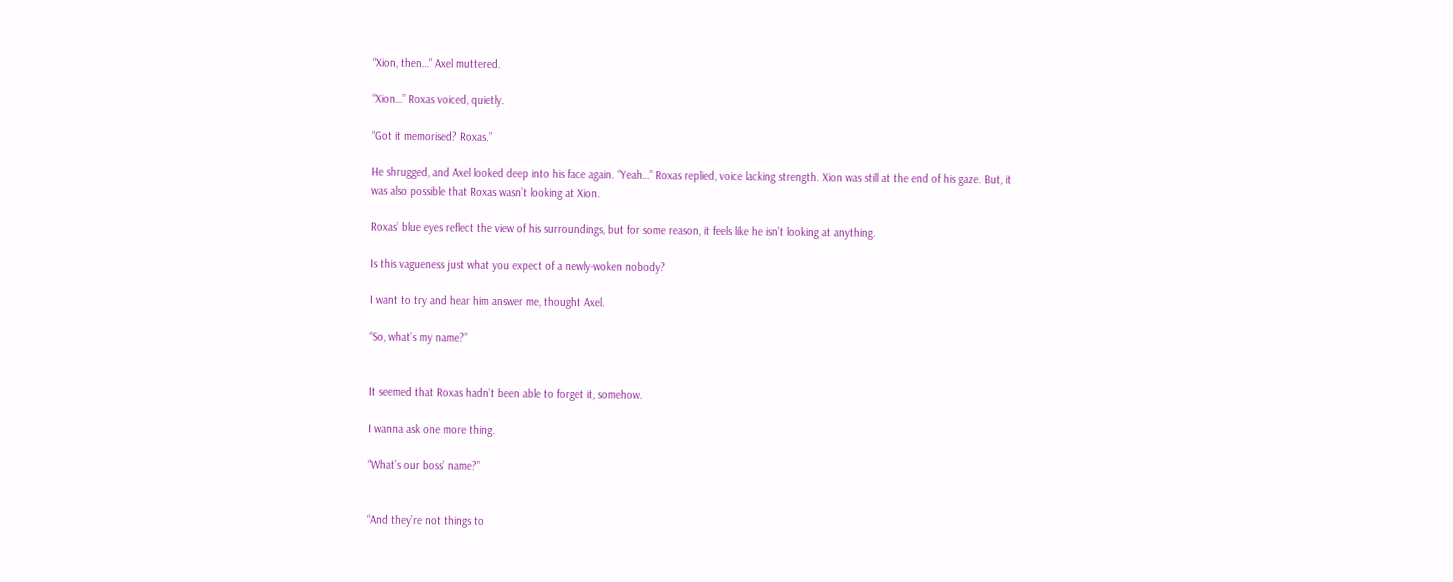“Xion, then…” Axel muttered.

“Xion…” Roxas voiced, quietly.

“Got it memorised? Roxas.”

He shrugged, and Axel looked deep into his face again. “Yeah…” Roxas replied, voice lacking strength. Xion was still at the end of his gaze. But, it was also possible that Roxas wasn’t looking at Xion.

Roxas’ blue eyes reflect the view of his surroundings, but for some reason, it feels like he isn’t looking at anything.

Is this vagueness just what you expect of a newly-woken nobody?

I want to try and hear him answer me, thought Axel.

“So, what’s my name?”


It seemed that Roxas hadn’t been able to forget it, somehow.

I wanna ask one more thing.

“What’s our boss’ name?”


“And they’re not things to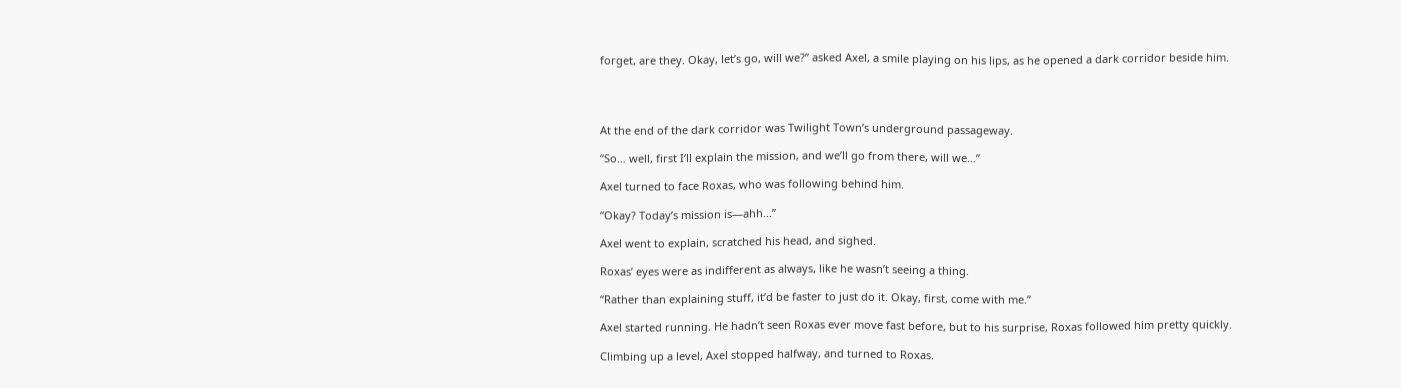forget, are they. Okay, let’s go, will we?” asked Axel, a smile playing on his lips, as he opened a dark corridor beside him.




At the end of the dark corridor was Twilight Town’s underground passageway.

“So… well, first I’ll explain the mission, and we’ll go from there, will we…”

Axel turned to face Roxas, who was following behind him.

“Okay? Today’s mission is—ahh…”

Axel went to explain, scratched his head, and sighed.

Roxas’ eyes were as indifferent as always, like he wasn’t seeing a thing.

“Rather than explaining stuff, it’d be faster to just do it. Okay, first, come with me.”

Axel started running. He hadn’t seen Roxas ever move fast before, but to his surprise, Roxas followed him pretty quickly.

Climbing up a level, Axel stopped halfway, and turned to Roxas.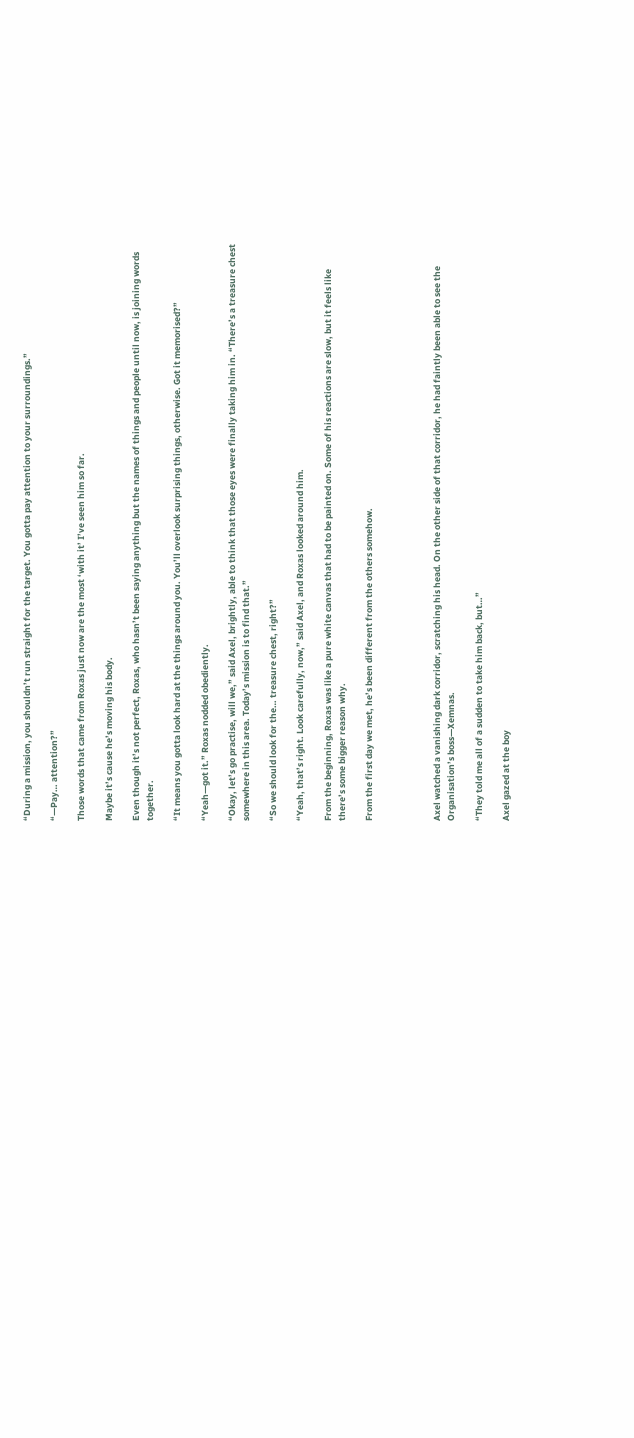“During a mission, you shouldn’t run straight for the target. You gotta pay attention to your surroundings.”

“—Pay… attention?”

Those words that came from Roxas just now are the most ‘with it’ I’ve seen him so far.

Maybe it’s cause he’s moving his body.

Even though it’s not perfect, Roxas, who hasn’t been saying anything but the names of things and people until now, is joining words together.

“It means you gotta look hard at the things around you. You’ll overlook surprising things, otherwise. Got it memorised?”

“Yeah—got it.” Roxas nodded obediently.

“Okay, let’s go practise, will we,” said Axel, brightly, able to think that those eyes were finally taking him in. “There’s a treasure chest somewhere in this area. Today’s mission is to find that.”

“So we should look for the… treasure chest, right?”

“Yeah, that’s right. Look carefully, now,” said Axel, and Roxas looked around him.

From the beginning, Roxas was like a pure white canvas that had to be painted on. Some of his reactions are slow, but it feels like there’s some bigger reason why.

From the first day we met, he’s been different from the others somehow.




Axel watched a vanishing dark corridor, scratching his head. On the other side of that corridor, he had faintly been able to see the Organisation’s boss—Xemnas.

“They told me all of a sudden to take him back, but…”

Axel gazed at the boy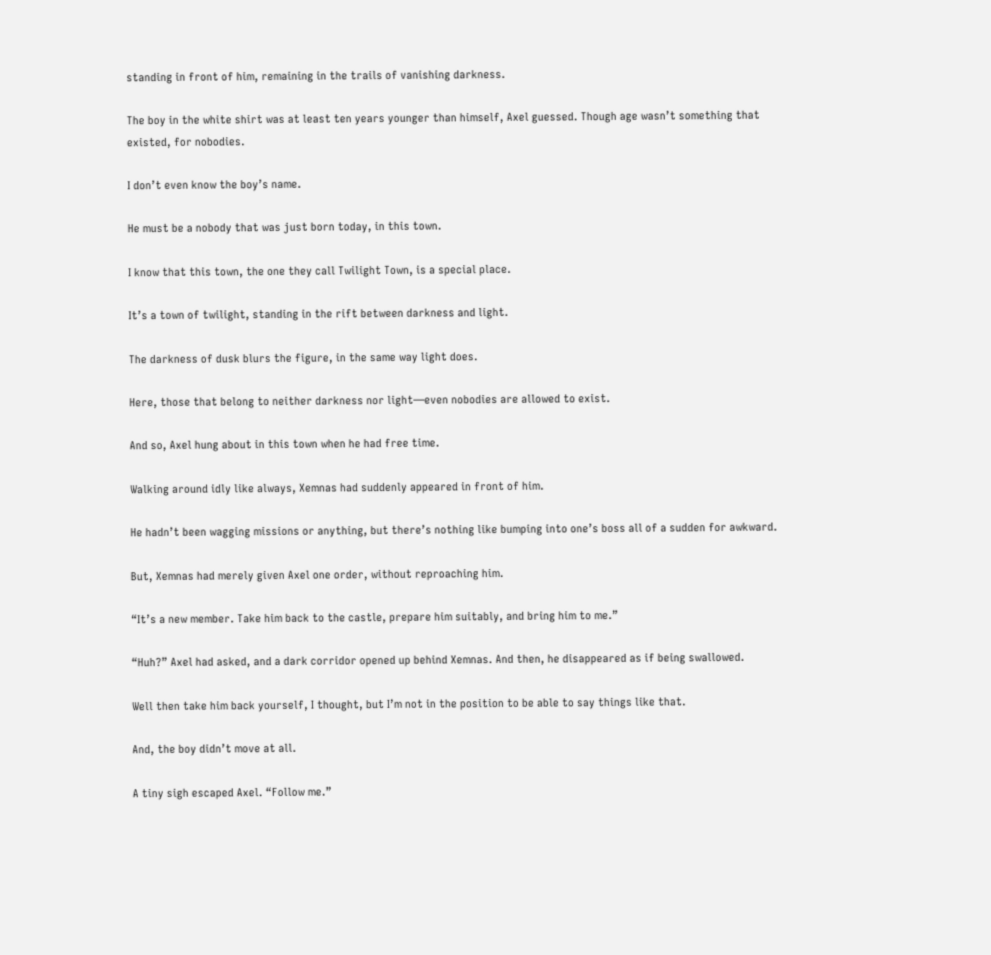standing in front of him, remaining in the trails of vanishing darkness.

The boy in the white shirt was at least ten years younger than himself, Axel guessed. Though age wasn’t something that existed, for nobodies.

I don’t even know the boy’s name.

He must be a nobody that was just born today, in this town.

I know that this town, the one they call Twilight Town, is a special place.

It’s a town of twilight, standing in the rift between darkness and light.

The darkness of dusk blurs the figure, in the same way light does.

Here, those that belong to neither darkness nor light—even nobodies are allowed to exist.

And so, Axel hung about in this town when he had free time.

Walking around idly like always, Xemnas had suddenly appeared in front of him.

He hadn’t been wagging missions or anything, but there’s nothing like bumping into one’s boss all of a sudden for awkward.

But, Xemnas had merely given Axel one order, without reproaching him.

“It’s a new member. Take him back to the castle, prepare him suitably, and bring him to me.”

“Huh?” Axel had asked, and a dark corridor opened up behind Xemnas. And then, he disappeared as if being swallowed.

Well then take him back yourself, I thought, but I’m not in the position to be able to say things like that.

And, the boy didn’t move at all.

A tiny sigh escaped Axel. “Follow me.”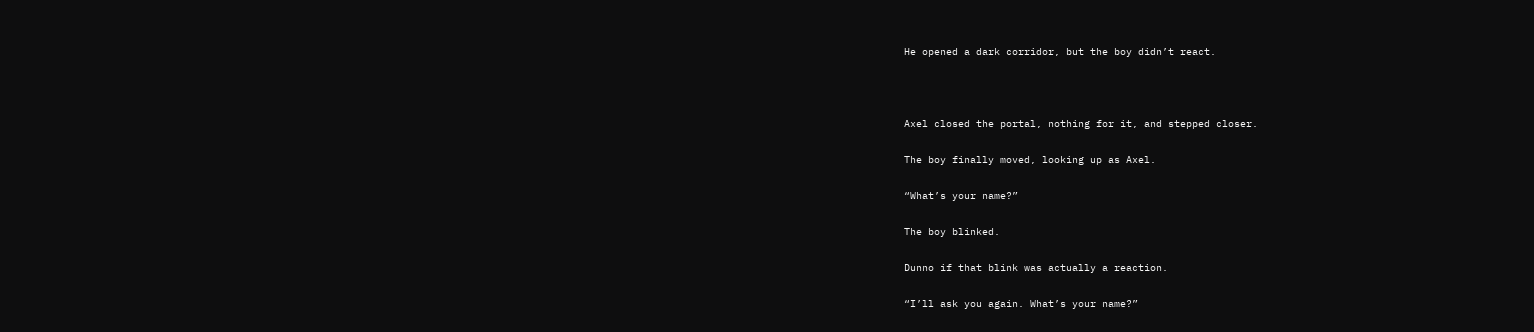He opened a dark corridor, but the boy didn’t react.



Axel closed the portal, nothing for it, and stepped closer.

The boy finally moved, looking up as Axel.

“What’s your name?”

The boy blinked.

Dunno if that blink was actually a reaction.

“I’ll ask you again. What’s your name?”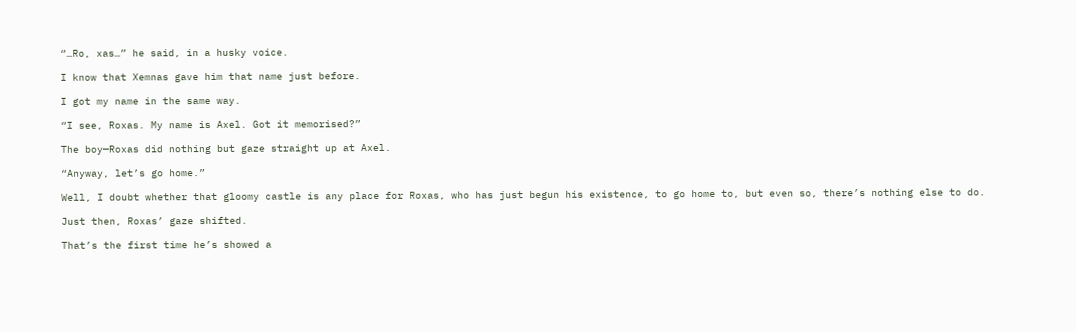“…Ro, xas…” he said, in a husky voice.

I know that Xemnas gave him that name just before.

I got my name in the same way.

“I see, Roxas. My name is Axel. Got it memorised?”

The boy—Roxas did nothing but gaze straight up at Axel.

“Anyway, let’s go home.”

Well, I doubt whether that gloomy castle is any place for Roxas, who has just begun his existence, to go home to, but even so, there’s nothing else to do.

Just then, Roxas’ gaze shifted.

That’s the first time he’s showed a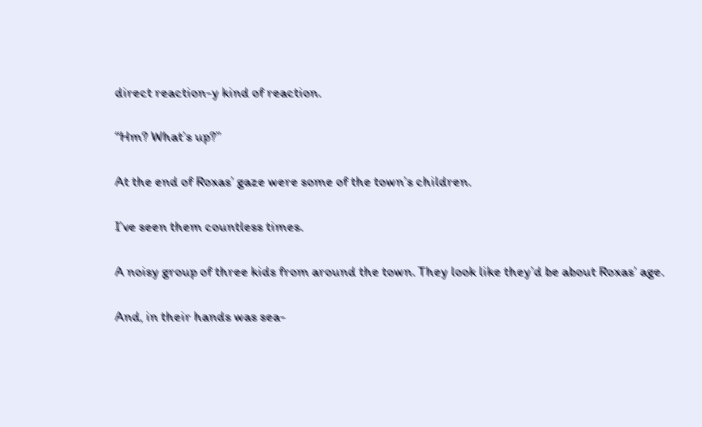direct reaction-y kind of reaction.

“Hm? What’s up?”

At the end of Roxas’ gaze were some of the town’s children.

I’ve seen them countless times.

A noisy group of three kids from around the town. They look like they’d be about Roxas’ age.

And, in their hands was sea-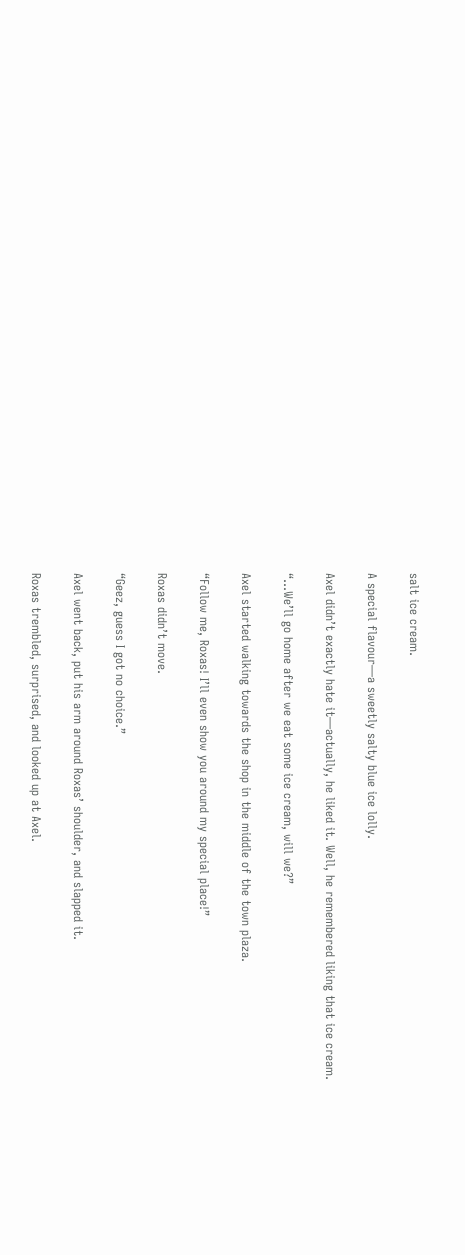salt ice cream.

A special flavour—a sweetly salty blue ice lolly.

Axel didn’t exactly hate it—actually, he liked it. Well, he remembered liking that ice cream.

“…We’ll go home after we eat some ice cream, will we?”

Axel started walking towards the shop in the middle of the town plaza.

“Follow me, Roxas! I’ll even show you around my special place!”

Roxas didn’t move.

“Geez, guess I got no choice.”

Axel went back, put his arm around Roxas’ shoulder, and slapped it.

Roxas trembled, surprised, and looked up at Axel.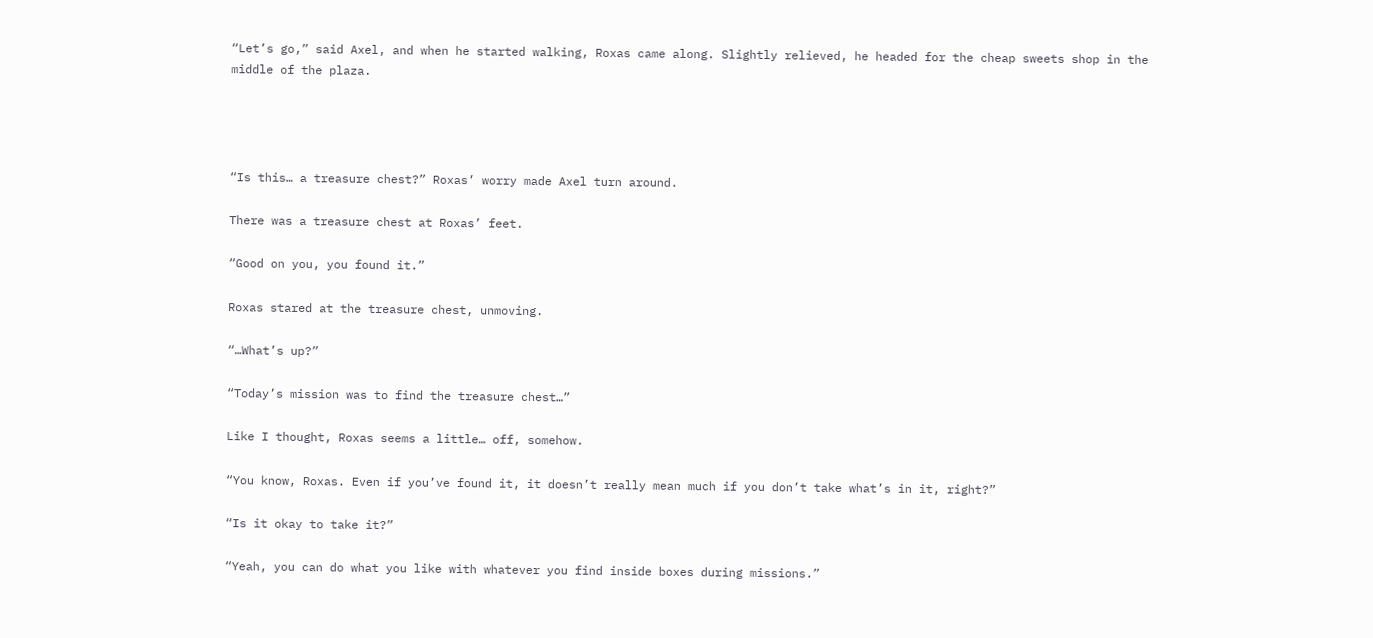“Let’s go,” said Axel, and when he started walking, Roxas came along. Slightly relieved, he headed for the cheap sweets shop in the middle of the plaza.




“Is this… a treasure chest?” Roxas’ worry made Axel turn around.

There was a treasure chest at Roxas’ feet.

“Good on you, you found it.”

Roxas stared at the treasure chest, unmoving.

“…What’s up?”

“Today’s mission was to find the treasure chest…”

Like I thought, Roxas seems a little… off, somehow.

“You know, Roxas. Even if you’ve found it, it doesn’t really mean much if you don’t take what’s in it, right?”

“Is it okay to take it?”

“Yeah, you can do what you like with whatever you find inside boxes during missions.”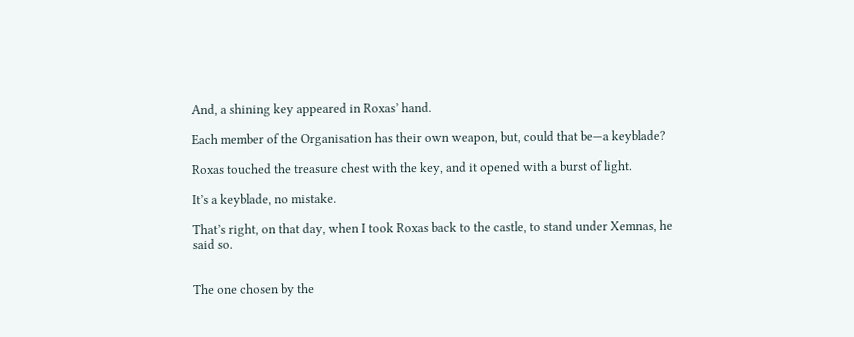And, a shining key appeared in Roxas’ hand.

Each member of the Organisation has their own weapon, but, could that be—a keyblade?

Roxas touched the treasure chest with the key, and it opened with a burst of light.

It’s a keyblade, no mistake.

That’s right, on that day, when I took Roxas back to the castle, to stand under Xemnas, he said so.


The one chosen by the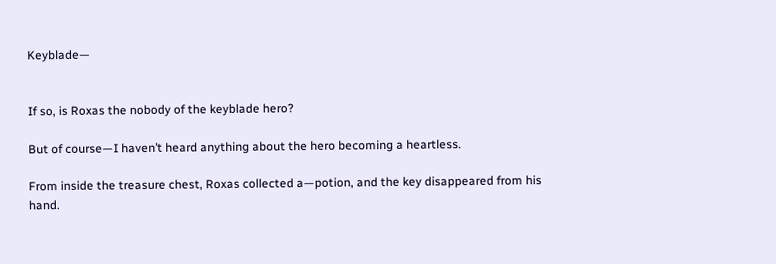Keyblade—


If so, is Roxas the nobody of the keyblade hero?

But of course—I haven’t heard anything about the hero becoming a heartless.

From inside the treasure chest, Roxas collected a—potion, and the key disappeared from his hand.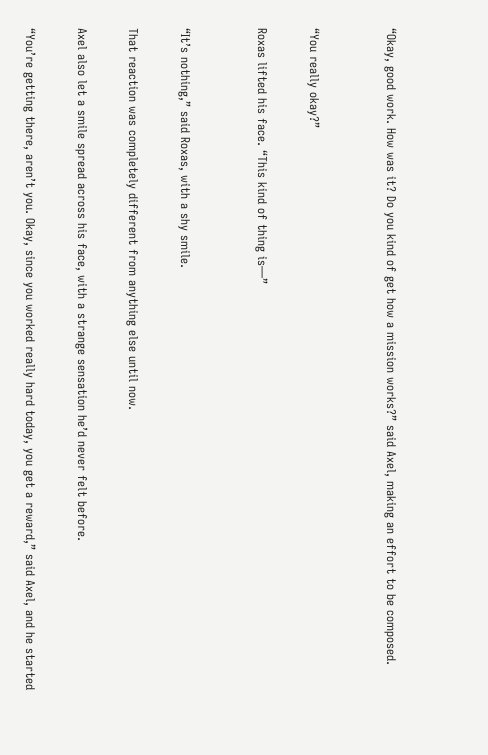“Okay, good work. How was it? Do you kind of get how a mission works?” said Axel, making an effort to be composed.


“You really okay?”

Roxas lifted his face. “This kind of thing is—”


“It’s nothing,” said Roxas, with a shy smile.

That reaction was completely different from anything else until now.

Axel also let a smile spread across his face, with a strange sensation he’d never felt before.

“You’re getting there, aren’t you. Okay, since you worked really hard today, you get a reward,” said Axel, and he started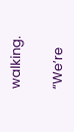walking.

“We’re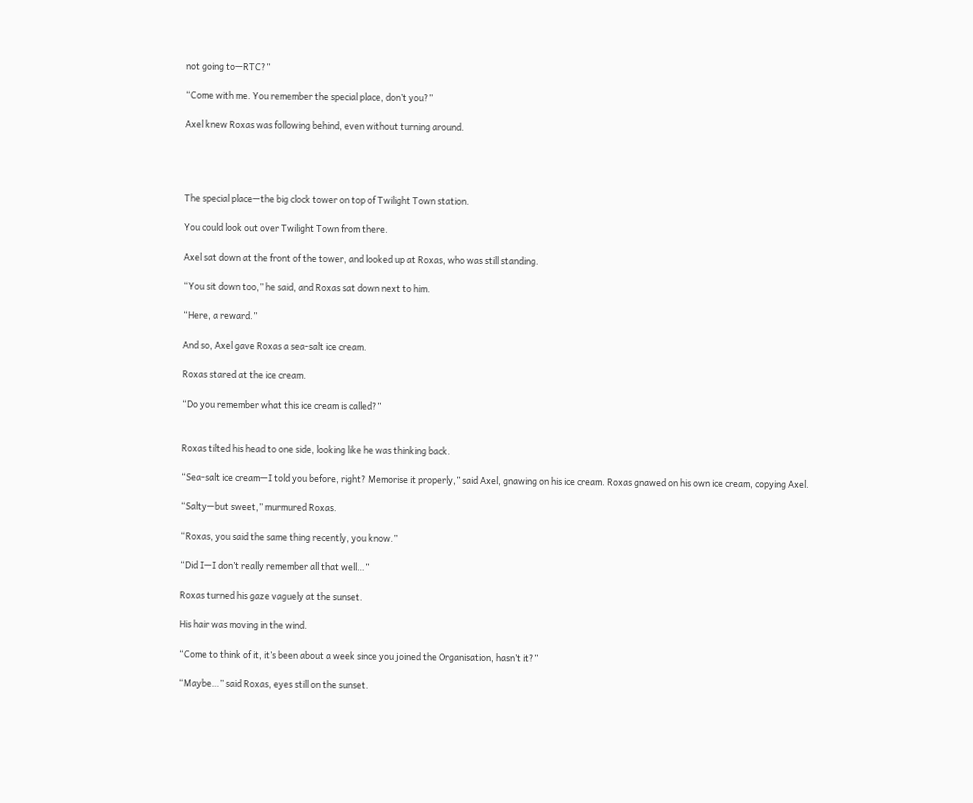not going to—RTC?”

“Come with me. You remember the special place, don’t you?”

Axel knew Roxas was following behind, even without turning around.




The special place—the big clock tower on top of Twilight Town station.

You could look out over Twilight Town from there.

Axel sat down at the front of the tower, and looked up at Roxas, who was still standing.

“You sit down too,” he said, and Roxas sat down next to him.

“Here, a reward.”

And so, Axel gave Roxas a sea-salt ice cream.

Roxas stared at the ice cream.

“Do you remember what this ice cream is called?”


Roxas tilted his head to one side, looking like he was thinking back.

“Sea-salt ice cream—I told you before, right? Memorise it properly,” said Axel, gnawing on his ice cream. Roxas gnawed on his own ice cream, copying Axel.

“Salty—but sweet,” murmured Roxas.

“Roxas, you said the same thing recently, you know.”

“Did I—I don’t really remember all that well…”

Roxas turned his gaze vaguely at the sunset.

His hair was moving in the wind.

“Come to think of it, it’s been about a week since you joined the Organisation, hasn’t it?”

“Maybe…” said Roxas, eyes still on the sunset.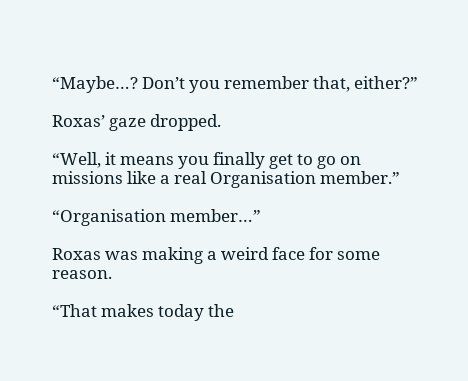“Maybe…? Don’t you remember that, either?”

Roxas’ gaze dropped.

“Well, it means you finally get to go on missions like a real Organisation member.”

“Organisation member…”

Roxas was making a weird face for some reason.

“That makes today the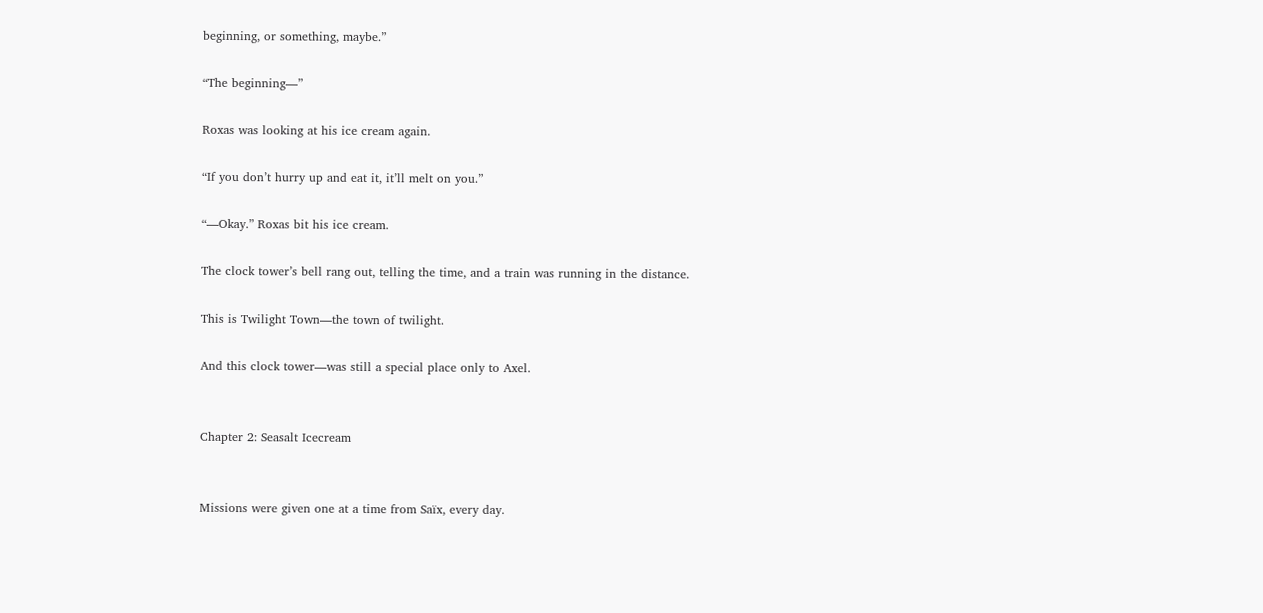beginning, or something, maybe.”

“The beginning—”

Roxas was looking at his ice cream again.

“If you don’t hurry up and eat it, it’ll melt on you.”

“—Okay.” Roxas bit his ice cream.

The clock tower’s bell rang out, telling the time, and a train was running in the distance.

This is Twilight Town—the town of twilight.

And this clock tower—was still a special place only to Axel.


Chapter 2: Seasalt Icecream


Missions were given one at a time from Saïx, every day.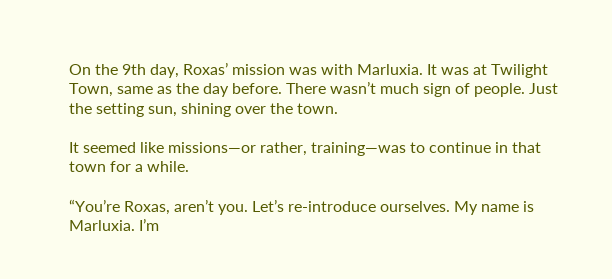On the 9th day, Roxas’ mission was with Marluxia. It was at Twilight Town, same as the day before. There wasn’t much sign of people. Just the setting sun, shining over the town.

It seemed like missions—or rather, training—was to continue in that town for a while.

“You’re Roxas, aren’t you. Let’s re-introduce ourselves. My name is Marluxia. I’m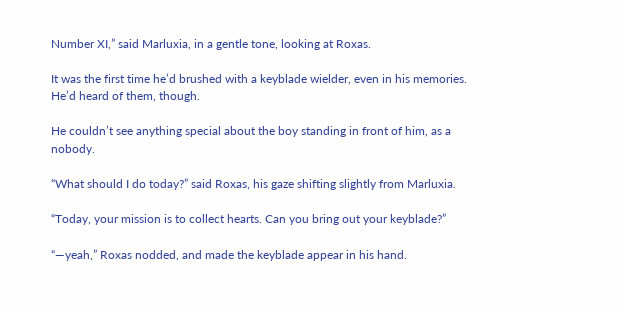Number XI,” said Marluxia, in a gentle tone, looking at Roxas.

It was the first time he’d brushed with a keyblade wielder, even in his memories. He’d heard of them, though.

He couldn’t see anything special about the boy standing in front of him, as a nobody.

“What should I do today?” said Roxas, his gaze shifting slightly from Marluxia.

“Today, your mission is to collect hearts. Can you bring out your keyblade?”

“—yeah,” Roxas nodded, and made the keyblade appear in his hand.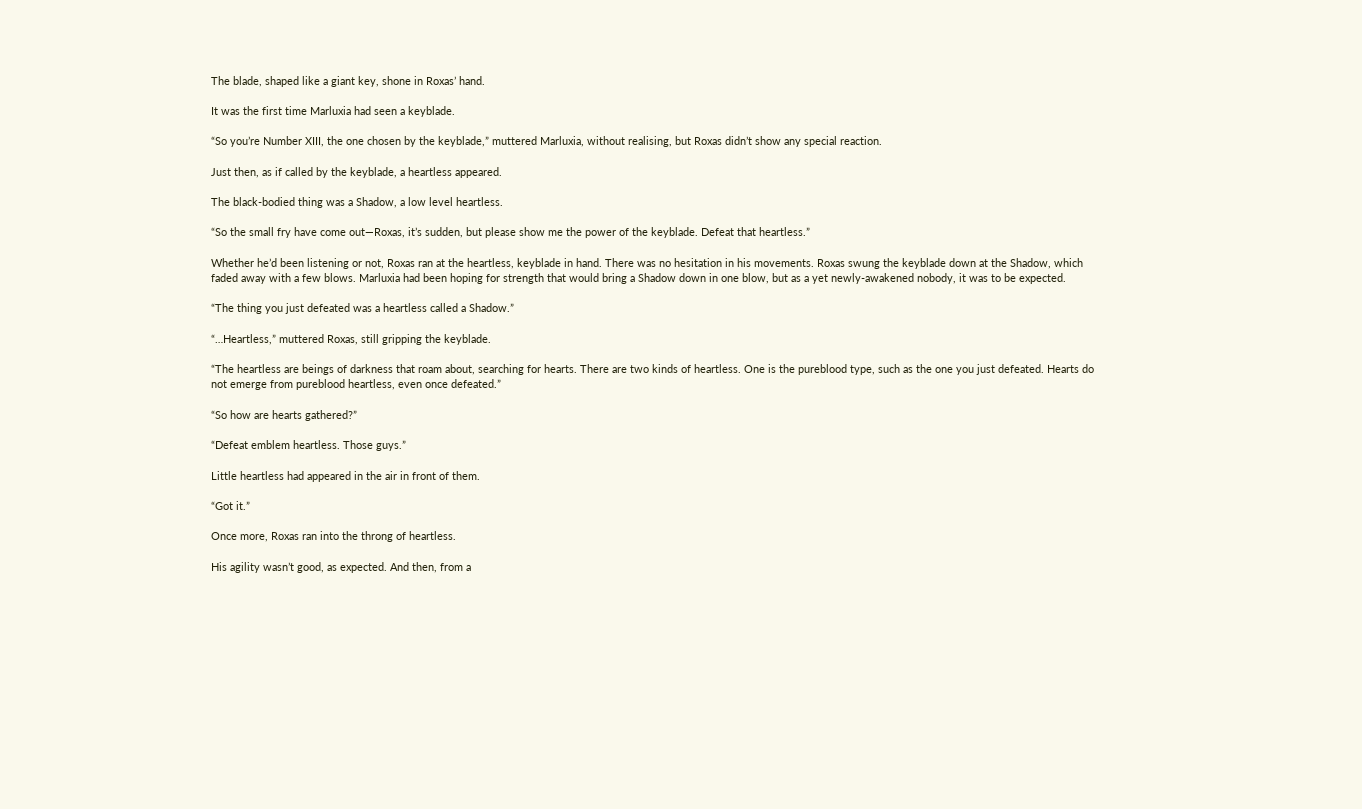The blade, shaped like a giant key, shone in Roxas’ hand.

It was the first time Marluxia had seen a keyblade.

“So you’re Number XIII, the one chosen by the keyblade,” muttered Marluxia, without realising, but Roxas didn’t show any special reaction.

Just then, as if called by the keyblade, a heartless appeared.

The black-bodied thing was a Shadow, a low level heartless.

“So the small fry have come out—Roxas, it’s sudden, but please show me the power of the keyblade. Defeat that heartless.”

Whether he’d been listening or not, Roxas ran at the heartless, keyblade in hand. There was no hesitation in his movements. Roxas swung the keyblade down at the Shadow, which faded away with a few blows. Marluxia had been hoping for strength that would bring a Shadow down in one blow, but as a yet newly-awakened nobody, it was to be expected.

“The thing you just defeated was a heartless called a Shadow.”

“…Heartless,” muttered Roxas, still gripping the keyblade.

“The heartless are beings of darkness that roam about, searching for hearts. There are two kinds of heartless. One is the pureblood type, such as the one you just defeated. Hearts do not emerge from pureblood heartless, even once defeated.”

“So how are hearts gathered?”

“Defeat emblem heartless. Those guys.”

Little heartless had appeared in the air in front of them.

“Got it.”

Once more, Roxas ran into the throng of heartless.

His agility wasn’t good, as expected. And then, from a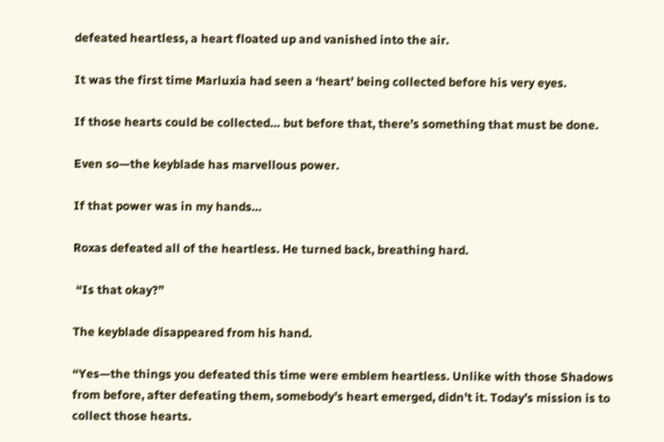defeated heartless, a heart floated up and vanished into the air.

It was the first time Marluxia had seen a ‘heart’ being collected before his very eyes.

If those hearts could be collected… but before that, there’s something that must be done.

Even so—the keyblade has marvellous power.

If that power was in my hands…

Roxas defeated all of the heartless. He turned back, breathing hard.

 “Is that okay?”

The keyblade disappeared from his hand.

“Yes—the things you defeated this time were emblem heartless. Unlike with those Shadows from before, after defeating them, somebody’s heart emerged, didn’t it. Today’s mission is to collect those hearts.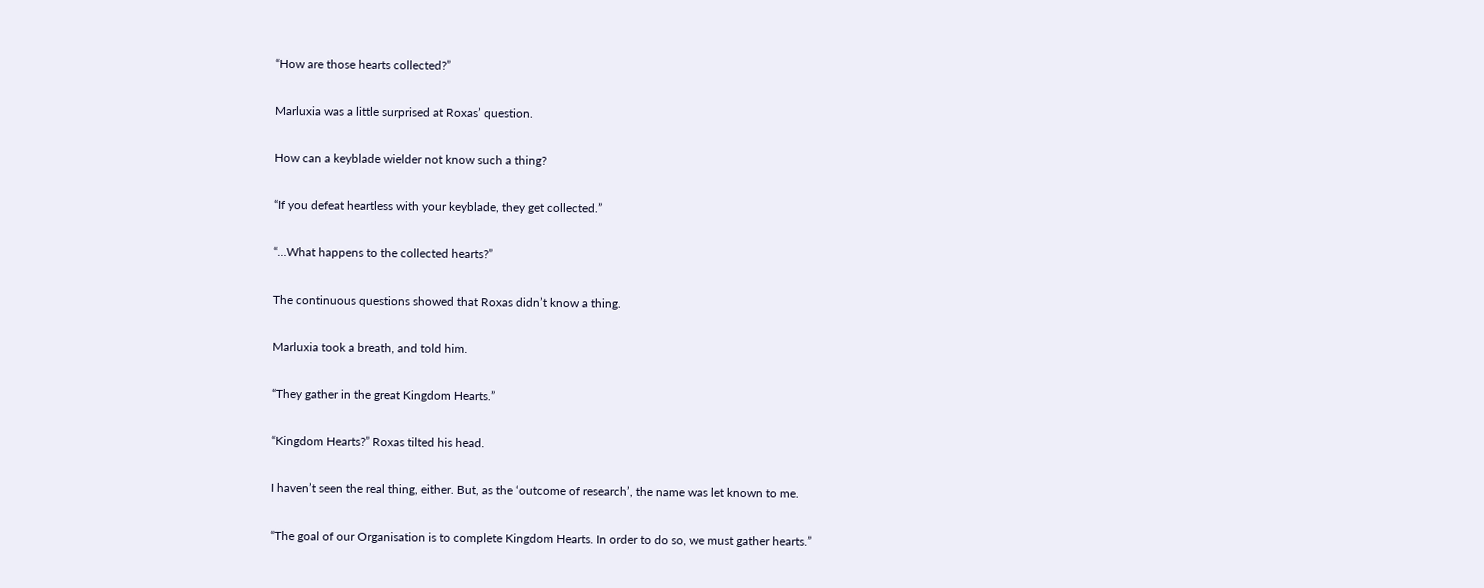“How are those hearts collected?”

Marluxia was a little surprised at Roxas’ question.

How can a keyblade wielder not know such a thing?

“If you defeat heartless with your keyblade, they get collected.”

“…What happens to the collected hearts?”

The continuous questions showed that Roxas didn’t know a thing.

Marluxia took a breath, and told him.

“They gather in the great Kingdom Hearts.”

“Kingdom Hearts?” Roxas tilted his head.

I haven’t seen the real thing, either. But, as the ‘outcome of research’, the name was let known to me.

“The goal of our Organisation is to complete Kingdom Hearts. In order to do so, we must gather hearts.”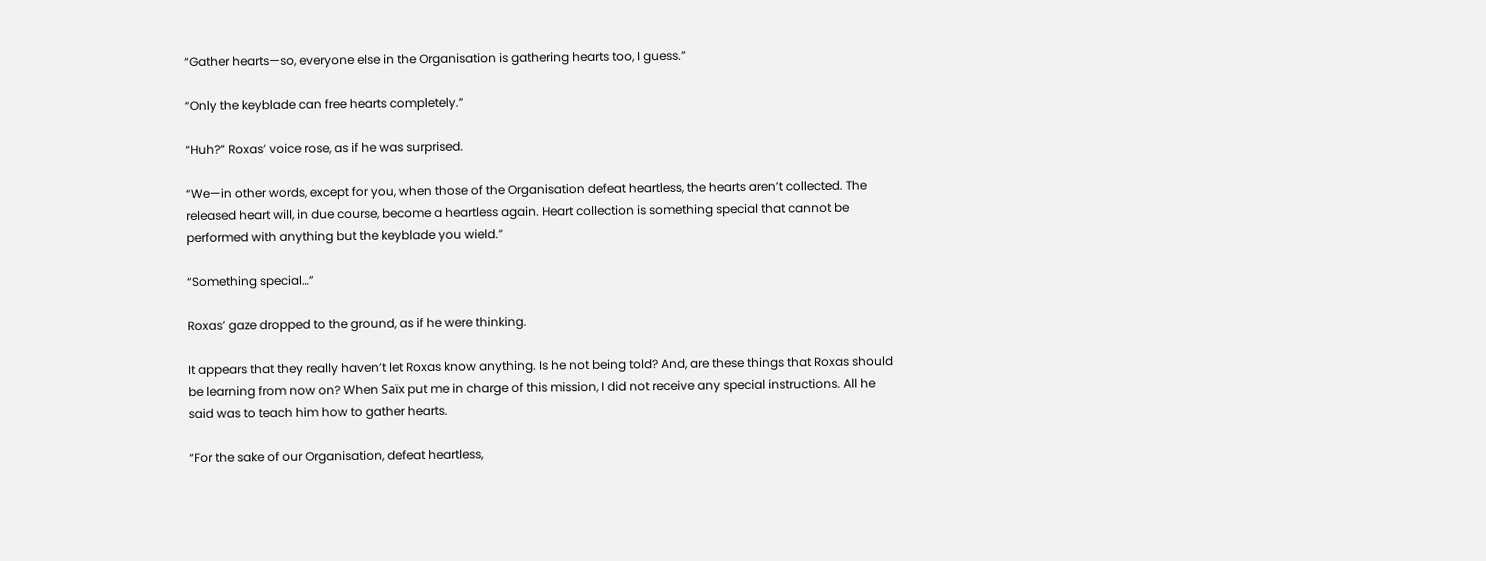“Gather hearts—so, everyone else in the Organisation is gathering hearts too, I guess.”

“Only the keyblade can free hearts completely.”

“Huh?” Roxas’ voice rose, as if he was surprised.

“We—in other words, except for you, when those of the Organisation defeat heartless, the hearts aren’t collected. The released heart will, in due course, become a heartless again. Heart collection is something special that cannot be performed with anything but the keyblade you wield.”

“Something special…”

Roxas’ gaze dropped to the ground, as if he were thinking.

It appears that they really haven’t let Roxas know anything. Is he not being told? And, are these things that Roxas should be learning from now on? When Saïx put me in charge of this mission, I did not receive any special instructions. All he said was to teach him how to gather hearts.

“For the sake of our Organisation, defeat heartless,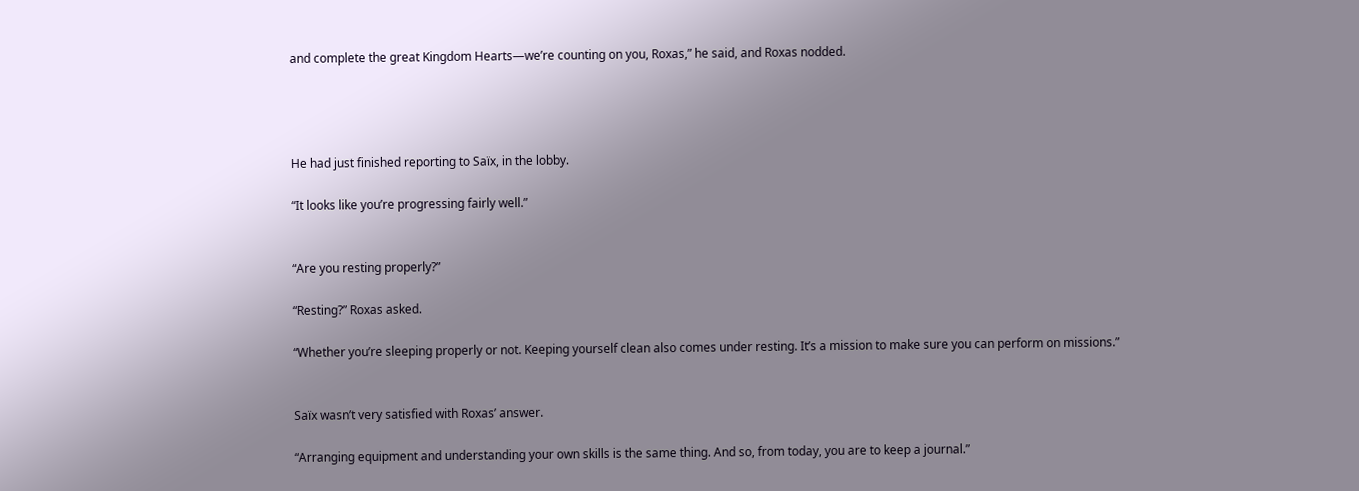and complete the great Kingdom Hearts—we’re counting on you, Roxas,” he said, and Roxas nodded.




He had just finished reporting to Saïx, in the lobby.

“It looks like you’re progressing fairly well.”


“Are you resting properly?”

“Resting?” Roxas asked.

“Whether you’re sleeping properly or not. Keeping yourself clean also comes under resting. It’s a mission to make sure you can perform on missions.”


Saïx wasn’t very satisfied with Roxas’ answer.

“Arranging equipment and understanding your own skills is the same thing. And so, from today, you are to keep a journal.”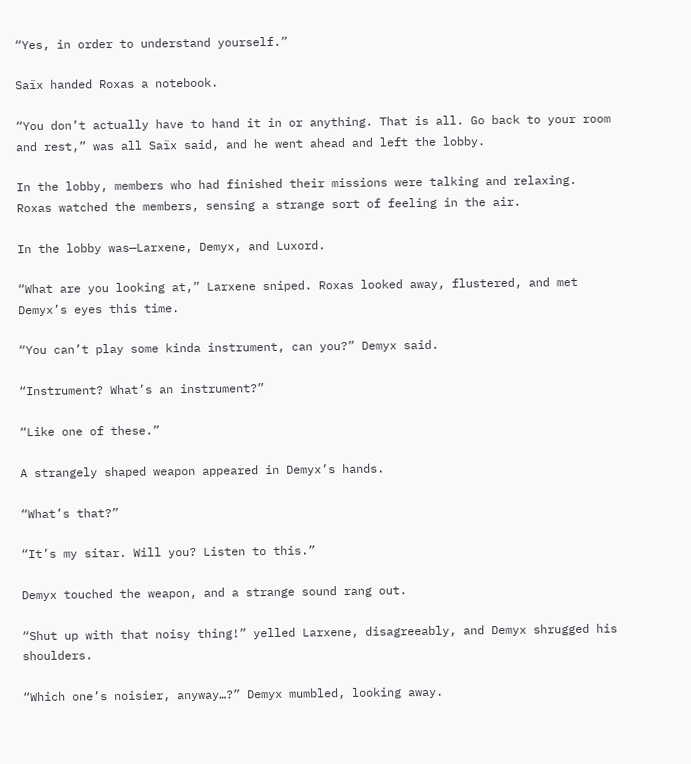“Yes, in order to understand yourself.”

Saïx handed Roxas a notebook.

“You don’t actually have to hand it in or anything. That is all. Go back to your room and rest,” was all Saïx said, and he went ahead and left the lobby.

In the lobby, members who had finished their missions were talking and relaxing. Roxas watched the members, sensing a strange sort of feeling in the air.

In the lobby was—Larxene, Demyx, and Luxord.

“What are you looking at,” Larxene sniped. Roxas looked away, flustered, and met Demyx’s eyes this time.

“You can’t play some kinda instrument, can you?” Demyx said.

“Instrument? What’s an instrument?”

“Like one of these.”

A strangely shaped weapon appeared in Demyx’s hands.

“What’s that?”

“It’s my sitar. Will you? Listen to this.”

Demyx touched the weapon, and a strange sound rang out.

“Shut up with that noisy thing!” yelled Larxene, disagreeably, and Demyx shrugged his shoulders.

“Which one’s noisier, anyway…?” Demyx mumbled, looking away.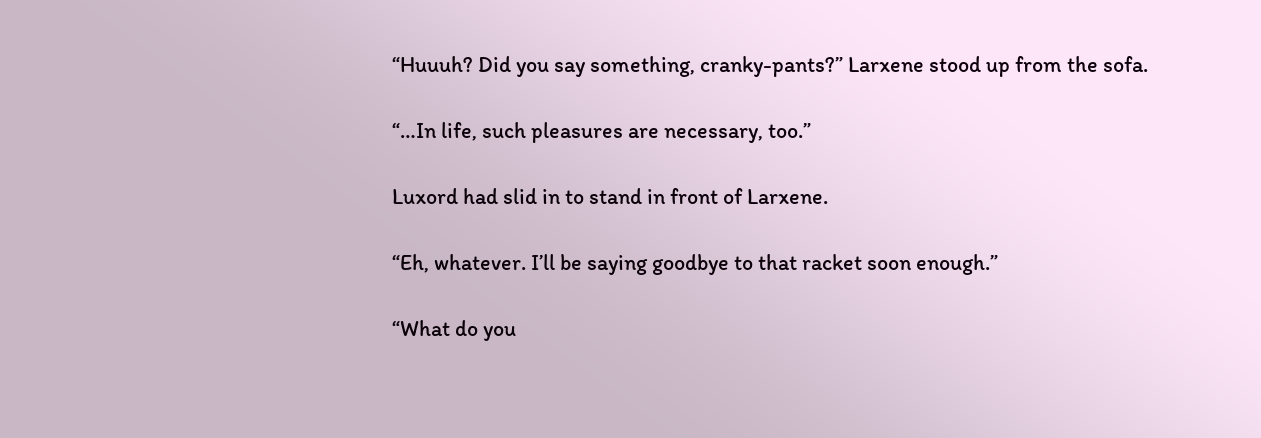“Huuuh? Did you say something, cranky-pants?” Larxene stood up from the sofa.

“…In life, such pleasures are necessary, too.”

Luxord had slid in to stand in front of Larxene.

“Eh, whatever. I’ll be saying goodbye to that racket soon enough.”

“What do you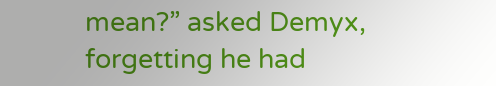mean?” asked Demyx, forgetting he had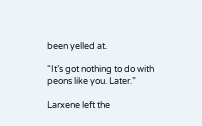been yelled at.

“It’s got nothing to do with peons like you. Later.”

Larxene left the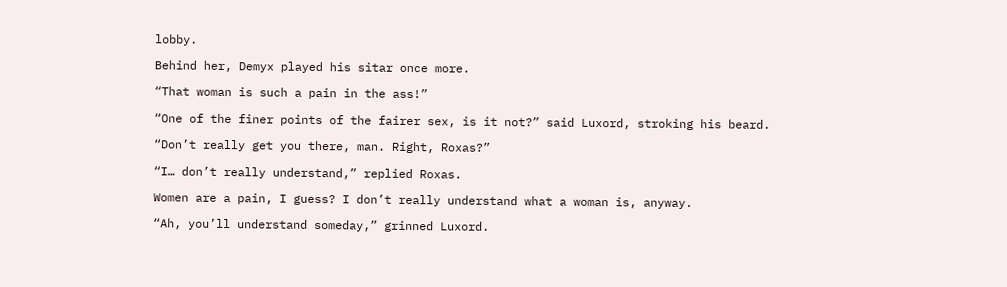lobby.

Behind her, Demyx played his sitar once more.

“That woman is such a pain in the ass!”

“One of the finer points of the fairer sex, is it not?” said Luxord, stroking his beard.

“Don’t really get you there, man. Right, Roxas?”

“I… don’t really understand,” replied Roxas.

Women are a pain, I guess? I don’t really understand what a woman is, anyway.

“Ah, you’ll understand someday,” grinned Luxord.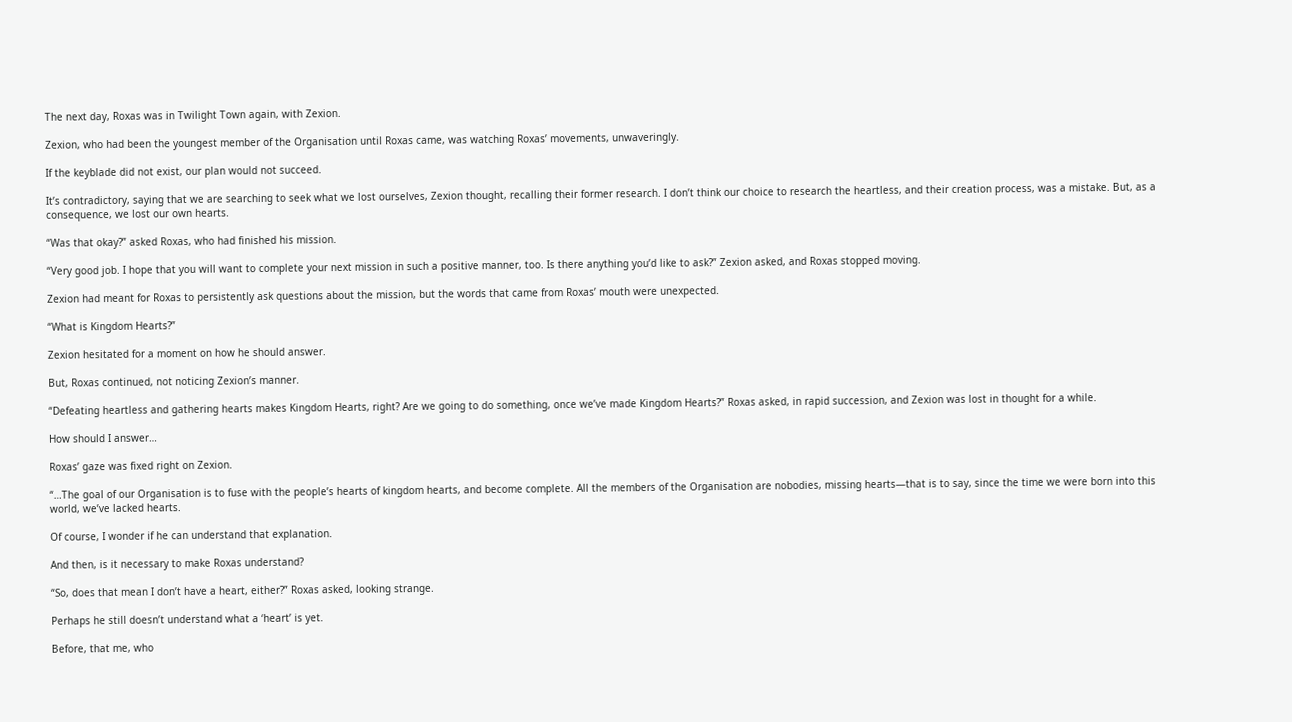The next day, Roxas was in Twilight Town again, with Zexion.

Zexion, who had been the youngest member of the Organisation until Roxas came, was watching Roxas’ movements, unwaveringly.

If the keyblade did not exist, our plan would not succeed.

It’s contradictory, saying that we are searching to seek what we lost ourselves, Zexion thought, recalling their former research. I don’t think our choice to research the heartless, and their creation process, was a mistake. But, as a consequence, we lost our own hearts.

“Was that okay?” asked Roxas, who had finished his mission.

“Very good job. I hope that you will want to complete your next mission in such a positive manner, too. Is there anything you’d like to ask?” Zexion asked, and Roxas stopped moving.

Zexion had meant for Roxas to persistently ask questions about the mission, but the words that came from Roxas’ mouth were unexpected.

“What is Kingdom Hearts?”

Zexion hesitated for a moment on how he should answer.

But, Roxas continued, not noticing Zexion’s manner.

“Defeating heartless and gathering hearts makes Kingdom Hearts, right? Are we going to do something, once we’ve made Kingdom Hearts?” Roxas asked, in rapid succession, and Zexion was lost in thought for a while.

How should I answer…

Roxas’ gaze was fixed right on Zexion.

“…The goal of our Organisation is to fuse with the people’s hearts of kingdom hearts, and become complete. All the members of the Organisation are nobodies, missing hearts—that is to say, since the time we were born into this world, we’ve lacked hearts.

Of course, I wonder if he can understand that explanation.

And then, is it necessary to make Roxas understand?

“So, does that mean I don’t have a heart, either?” Roxas asked, looking strange.

Perhaps he still doesn’t understand what a ‘heart’ is yet.

Before, that me, who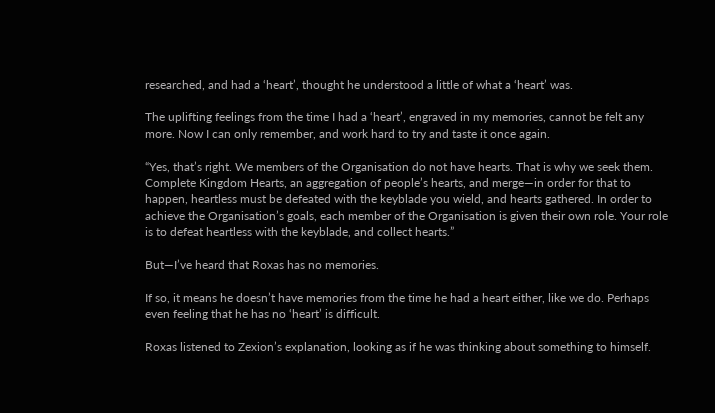researched, and had a ‘heart’, thought he understood a little of what a ‘heart’ was.

The uplifting feelings from the time I had a ‘heart’, engraved in my memories, cannot be felt any more. Now I can only remember, and work hard to try and taste it once again.

“Yes, that’s right. We members of the Organisation do not have hearts. That is why we seek them. Complete Kingdom Hearts, an aggregation of people’s hearts, and merge—in order for that to happen, heartless must be defeated with the keyblade you wield, and hearts gathered. In order to achieve the Organisation’s goals, each member of the Organisation is given their own role. Your role is to defeat heartless with the keyblade, and collect hearts.”

But—I’ve heard that Roxas has no memories.

If so, it means he doesn’t have memories from the time he had a heart either, like we do. Perhaps even feeling that he has no ‘heart’ is difficult.

Roxas listened to Zexion’s explanation, looking as if he was thinking about something to himself.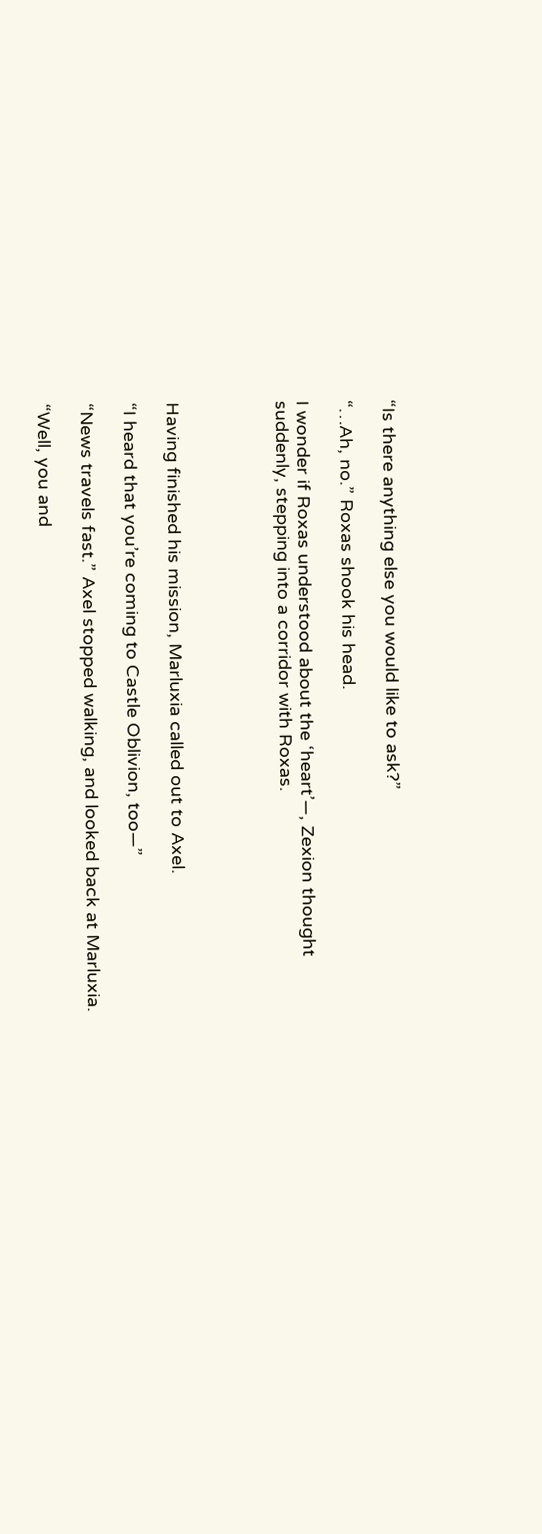“Is there anything else you would like to ask?”

“…Ah, no.” Roxas shook his head.

I wonder if Roxas understood about the ‘heart’—, Zexion thought suddenly, stepping into a corridor with Roxas.




Having finished his mission, Marluxia called out to Axel.

“I heard that you’re coming to Castle Oblivion, too—”

“News travels fast.” Axel stopped walking, and looked back at Marluxia.

“Well, you and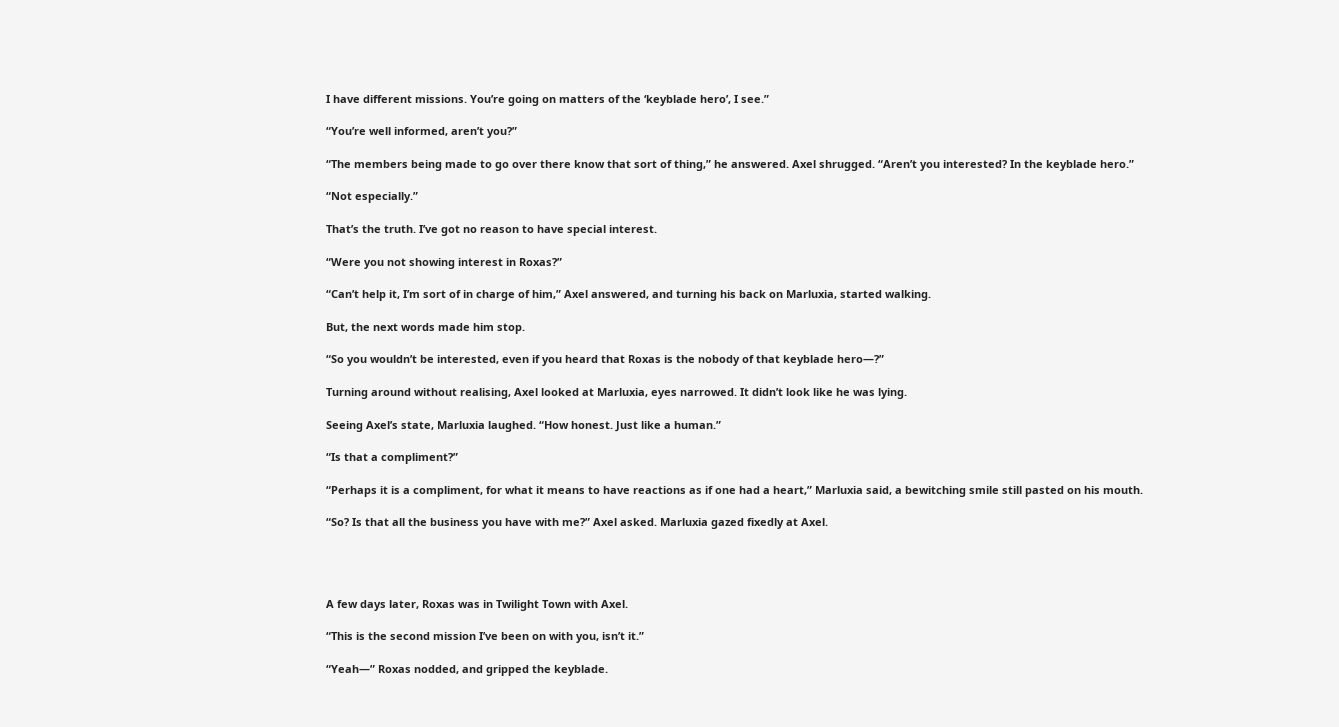I have different missions. You’re going on matters of the ‘keyblade hero’, I see.”

“You’re well informed, aren’t you?”

“The members being made to go over there know that sort of thing,” he answered. Axel shrugged. “Aren’t you interested? In the keyblade hero.”

“Not especially.”

That’s the truth. I’ve got no reason to have special interest.

“Were you not showing interest in Roxas?”

“Can’t help it, I’m sort of in charge of him,” Axel answered, and turning his back on Marluxia, started walking.

But, the next words made him stop.

“So you wouldn’t be interested, even if you heard that Roxas is the nobody of that keyblade hero—?”

Turning around without realising, Axel looked at Marluxia, eyes narrowed. It didn’t look like he was lying.

Seeing Axel’s state, Marluxia laughed. “How honest. Just like a human.”

“Is that a compliment?”

“Perhaps it is a compliment, for what it means to have reactions as if one had a heart,” Marluxia said, a bewitching smile still pasted on his mouth.

“So? Is that all the business you have with me?” Axel asked. Marluxia gazed fixedly at Axel.




A few days later, Roxas was in Twilight Town with Axel.

“This is the second mission I’ve been on with you, isn’t it.”

“Yeah—” Roxas nodded, and gripped the keyblade.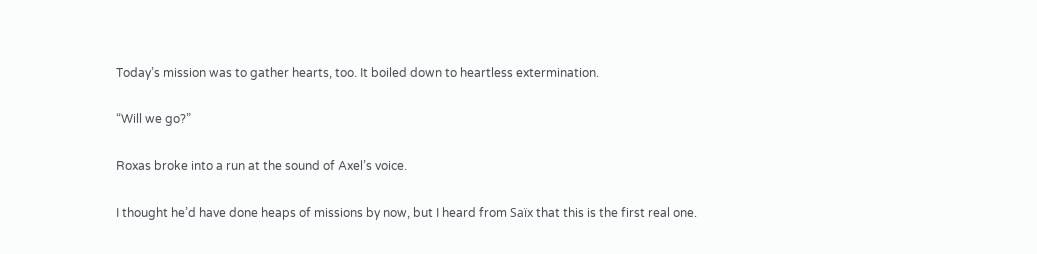Today’s mission was to gather hearts, too. It boiled down to heartless extermination.

“Will we go?”

Roxas broke into a run at the sound of Axel’s voice.

I thought he’d have done heaps of missions by now, but I heard from Saïx that this is the first real one.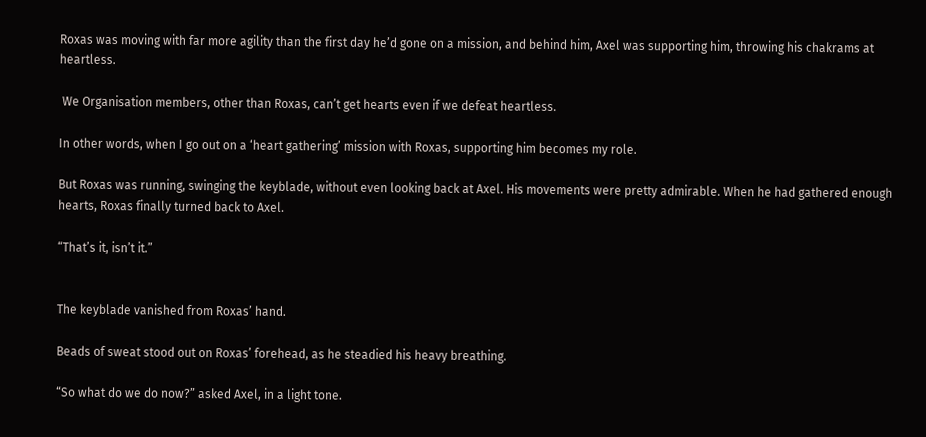Roxas was moving with far more agility than the first day he’d gone on a mission, and behind him, Axel was supporting him, throwing his chakrams at heartless.

 We Organisation members, other than Roxas, can’t get hearts even if we defeat heartless.

In other words, when I go out on a ‘heart gathering’ mission with Roxas, supporting him becomes my role.

But Roxas was running, swinging the keyblade, without even looking back at Axel. His movements were pretty admirable. When he had gathered enough hearts, Roxas finally turned back to Axel.

“That’s it, isn’t it.”


The keyblade vanished from Roxas’ hand.

Beads of sweat stood out on Roxas’ forehead, as he steadied his heavy breathing.

“So what do we do now?” asked Axel, in a light tone.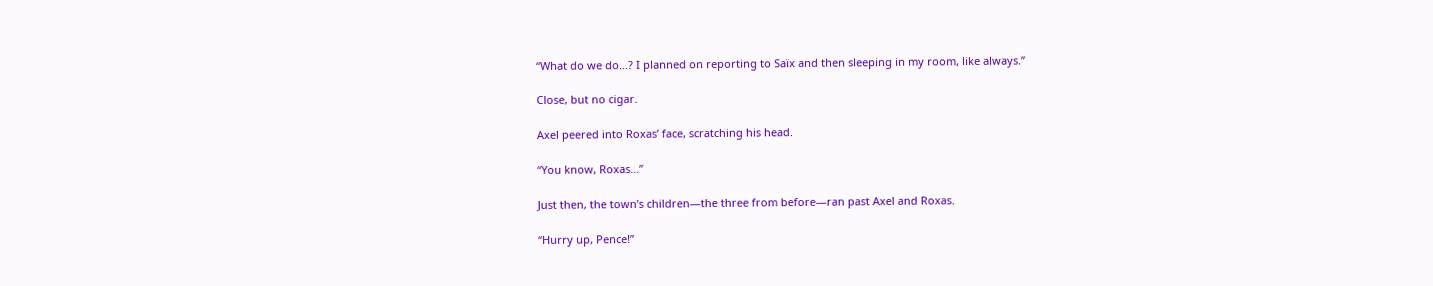“What do we do…? I planned on reporting to Saïx and then sleeping in my room, like always.”

Close, but no cigar.

Axel peered into Roxas’ face, scratching his head.

“You know, Roxas…”

Just then, the town’s children—the three from before—ran past Axel and Roxas.

“Hurry up, Pence!”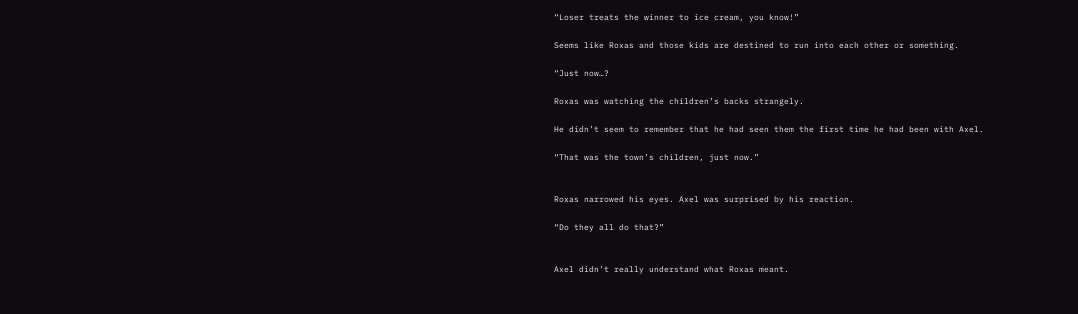“Loser treats the winner to ice cream, you know!”

Seems like Roxas and those kids are destined to run into each other or something.

“Just now…?

Roxas was watching the children’s backs strangely.

He didn’t seem to remember that he had seen them the first time he had been with Axel.

“That was the town’s children, just now.”


Roxas narrowed his eyes. Axel was surprised by his reaction.

“Do they all do that?”


Axel didn’t really understand what Roxas meant.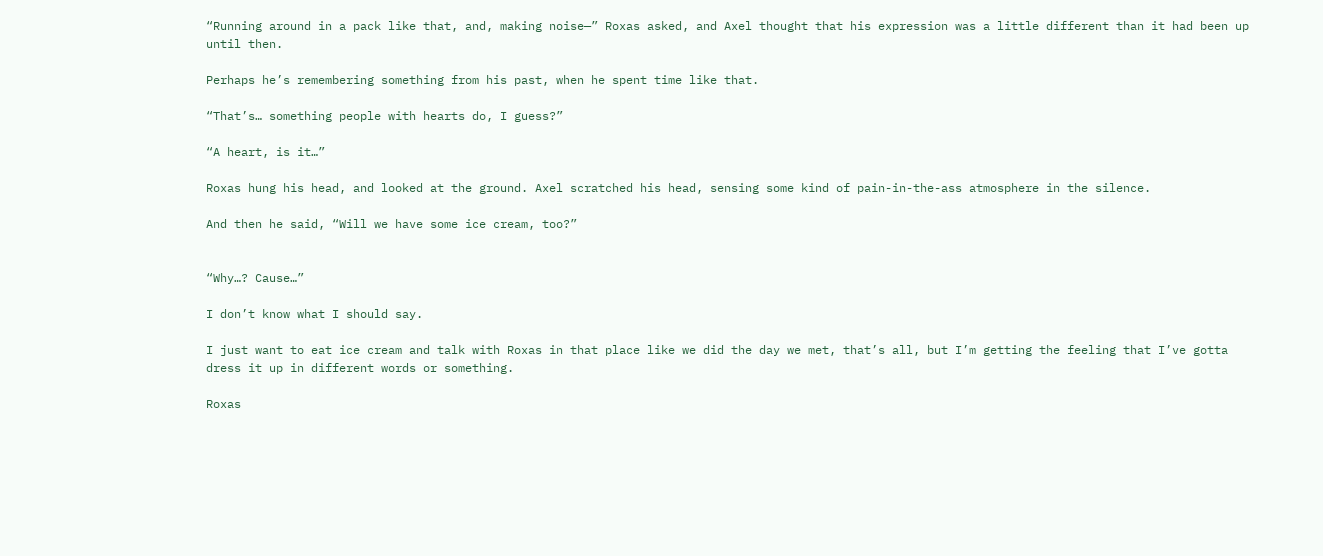“Running around in a pack like that, and, making noise—” Roxas asked, and Axel thought that his expression was a little different than it had been up until then.

Perhaps he’s remembering something from his past, when he spent time like that.

“That’s… something people with hearts do, I guess?”

“A heart, is it…”

Roxas hung his head, and looked at the ground. Axel scratched his head, sensing some kind of pain-in-the-ass atmosphere in the silence.

And then he said, “Will we have some ice cream, too?”


“Why…? Cause…”

I don’t know what I should say.

I just want to eat ice cream and talk with Roxas in that place like we did the day we met, that’s all, but I’m getting the feeling that I’ve gotta dress it up in different words or something.

Roxas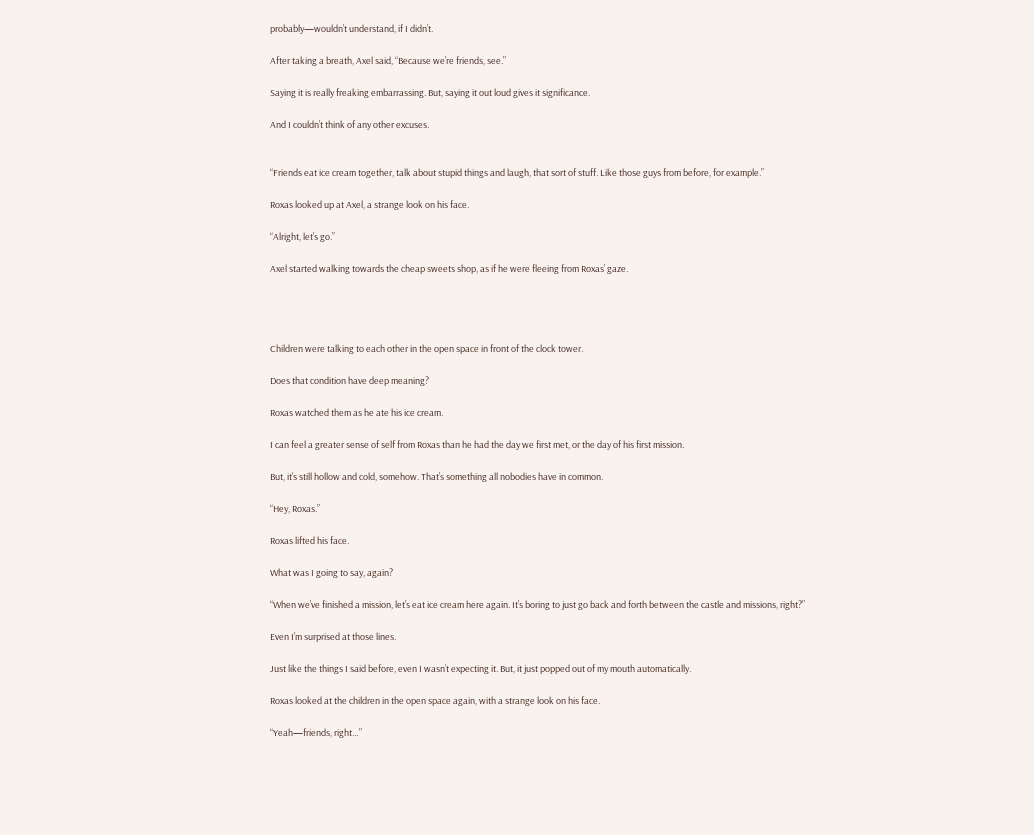probably—wouldn’t understand, if I didn’t.

After taking a breath, Axel said, “Because we’re friends, see.”

Saying it is really freaking embarrassing. But, saying it out loud gives it significance.

And I couldn’t think of any other excuses.


“Friends eat ice cream together, talk about stupid things and laugh, that sort of stuff. Like those guys from before, for example.”

Roxas looked up at Axel, a strange look on his face.

“Alright, let’s go.”

Axel started walking towards the cheap sweets shop, as if he were fleeing from Roxas’ gaze.




Children were talking to each other in the open space in front of the clock tower.

Does that condition have deep meaning?

Roxas watched them as he ate his ice cream.

I can feel a greater sense of self from Roxas than he had the day we first met, or the day of his first mission.

But, it’s still hollow and cold, somehow. That’s something all nobodies have in common.

“Hey, Roxas.”

Roxas lifted his face.

What was I going to say, again?

“When we’ve finished a mission, let’s eat ice cream here again. It’s boring to just go back and forth between the castle and missions, right?”

Even I’m surprised at those lines.

Just like the things I said before, even I wasn’t expecting it. But, it just popped out of my mouth automatically.

Roxas looked at the children in the open space again, with a strange look on his face.

“Yeah—friends, right…”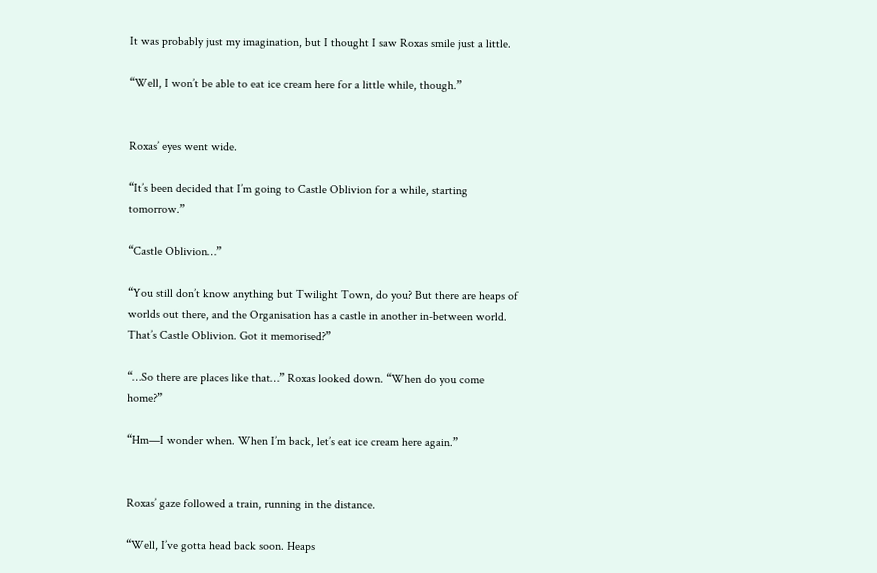It was probably just my imagination, but I thought I saw Roxas smile just a little.

“Well, I won’t be able to eat ice cream here for a little while, though.”


Roxas’ eyes went wide.

“It’s been decided that I’m going to Castle Oblivion for a while, starting tomorrow.”

“Castle Oblivion…”

“You still don’t know anything but Twilight Town, do you? But there are heaps of worlds out there, and the Organisation has a castle in another in-between world. That’s Castle Oblivion. Got it memorised?”

“…So there are places like that…” Roxas looked down. “When do you come home?”

“Hm—I wonder when. When I’m back, let’s eat ice cream here again.”


Roxas’ gaze followed a train, running in the distance.

“Well, I’ve gotta head back soon. Heaps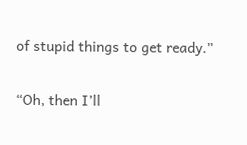of stupid things to get ready.”

“Oh, then I’ll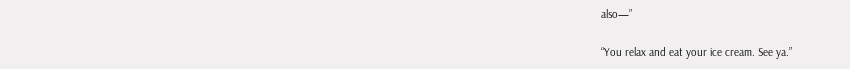also—”

“You relax and eat your ice cream. See ya.”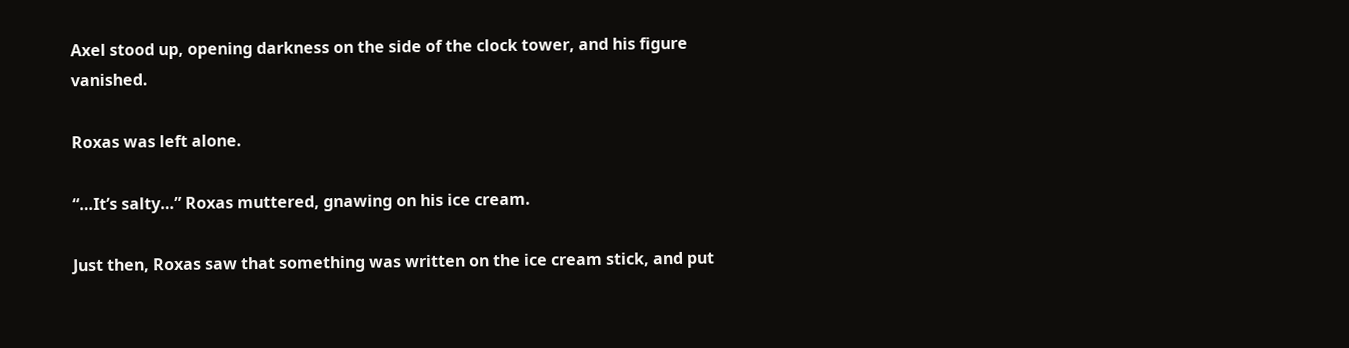Axel stood up, opening darkness on the side of the clock tower, and his figure vanished.

Roxas was left alone.

“…It’s salty…” Roxas muttered, gnawing on his ice cream.

Just then, Roxas saw that something was written on the ice cream stick, and put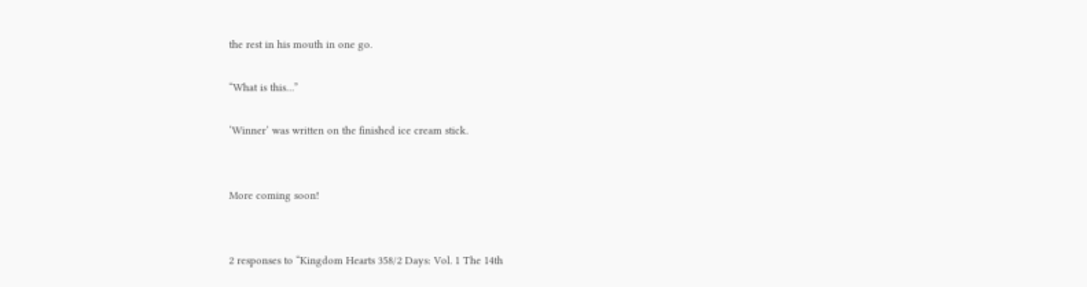the rest in his mouth in one go.

“What is this…”

‘Winner’ was written on the finished ice cream stick.


More coming soon!


2 responses to “Kingdom Hearts 358/2 Days: Vol. 1 The 14th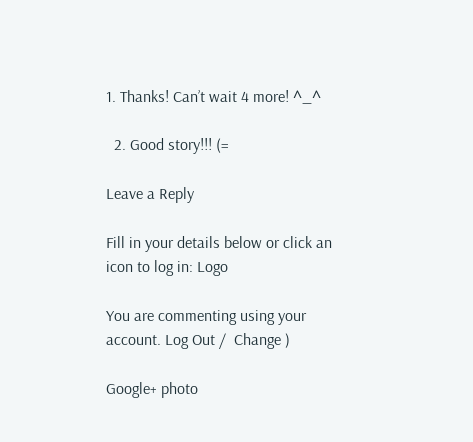1. Thanks! Can’t wait 4 more! ^_^

  2. Good story!!! (=

Leave a Reply

Fill in your details below or click an icon to log in: Logo

You are commenting using your account. Log Out /  Change )

Google+ photo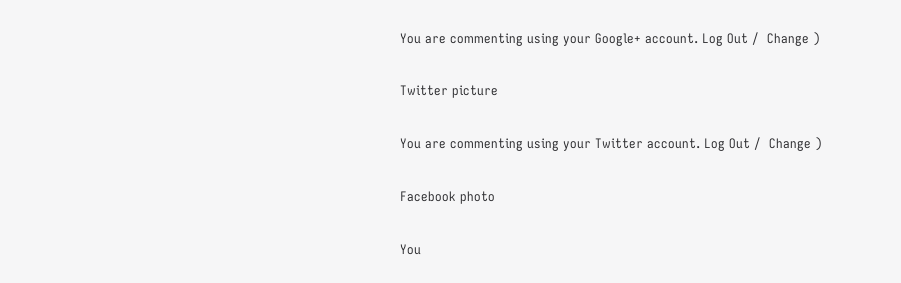You are commenting using your Google+ account. Log Out /  Change )

Twitter picture

You are commenting using your Twitter account. Log Out /  Change )

Facebook photo

You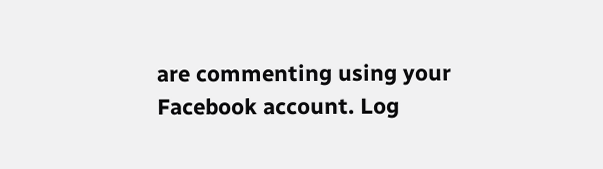are commenting using your Facebook account. Log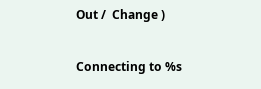Out /  Change )


Connecting to %s